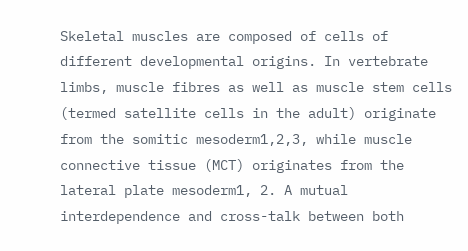Skeletal muscles are composed of cells of different developmental origins. In vertebrate limbs, muscle fibres as well as muscle stem cells (termed satellite cells in the adult) originate from the somitic mesoderm1,2,3, while muscle connective tissue (MCT) originates from the lateral plate mesoderm1, 2. A mutual interdependence and cross-talk between both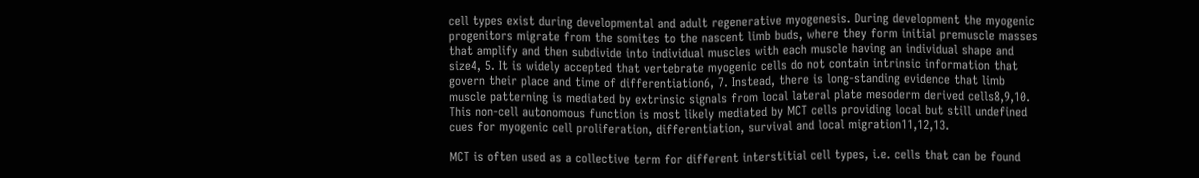cell types exist during developmental and adult regenerative myogenesis. During development the myogenic progenitors migrate from the somites to the nascent limb buds, where they form initial premuscle masses that amplify and then subdivide into individual muscles with each muscle having an individual shape and size4, 5. It is widely accepted that vertebrate myogenic cells do not contain intrinsic information that govern their place and time of differentiation6, 7. Instead, there is long-standing evidence that limb muscle patterning is mediated by extrinsic signals from local lateral plate mesoderm derived cells8,9,10. This non-cell autonomous function is most likely mediated by MCT cells providing local but still undefined cues for myogenic cell proliferation, differentiation, survival and local migration11,12,13.

MCT is often used as a collective term for different interstitial cell types, i.e. cells that can be found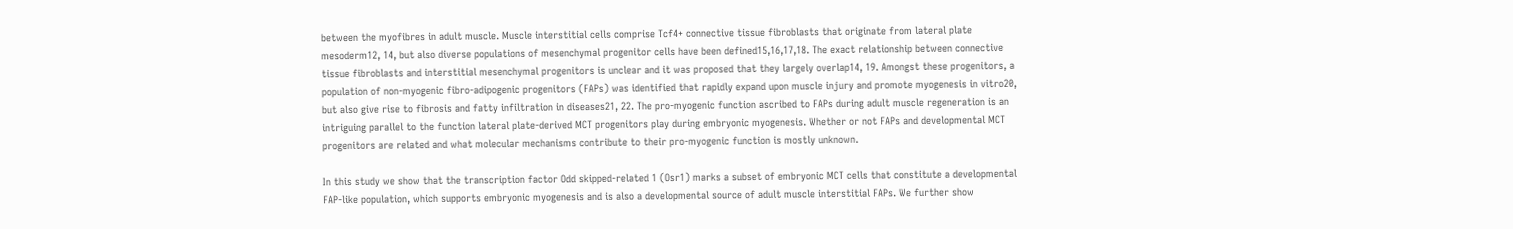between the myofibres in adult muscle. Muscle interstitial cells comprise Tcf4+ connective tissue fibroblasts that originate from lateral plate mesoderm12, 14, but also diverse populations of mesenchymal progenitor cells have been defined15,16,17,18. The exact relationship between connective tissue fibroblasts and interstitial mesenchymal progenitors is unclear and it was proposed that they largely overlap14, 19. Amongst these progenitors, a population of non-myogenic fibro-adipogenic progenitors (FAPs) was identified that rapidly expand upon muscle injury and promote myogenesis in vitro20, but also give rise to fibrosis and fatty infiltration in diseases21, 22. The pro-myogenic function ascribed to FAPs during adult muscle regeneration is an intriguing parallel to the function lateral plate-derived MCT progenitors play during embryonic myogenesis. Whether or not FAPs and developmental MCT progenitors are related and what molecular mechanisms contribute to their pro-myogenic function is mostly unknown.

In this study we show that the transcription factor Odd skipped-related 1 (Osr1) marks a subset of embryonic MCT cells that constitute a developmental FAP-like population, which supports embryonic myogenesis and is also a developmental source of adult muscle interstitial FAPs. We further show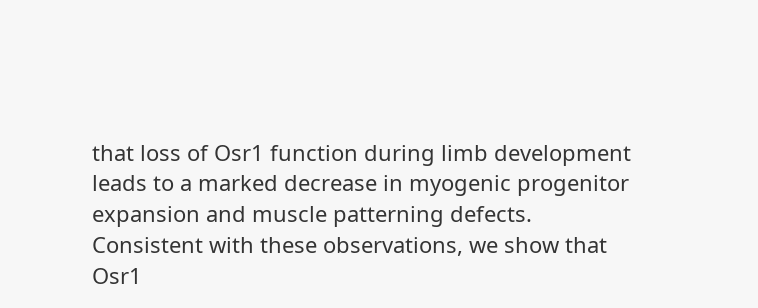that loss of Osr1 function during limb development leads to a marked decrease in myogenic progenitor expansion and muscle patterning defects. Consistent with these observations, we show that Osr1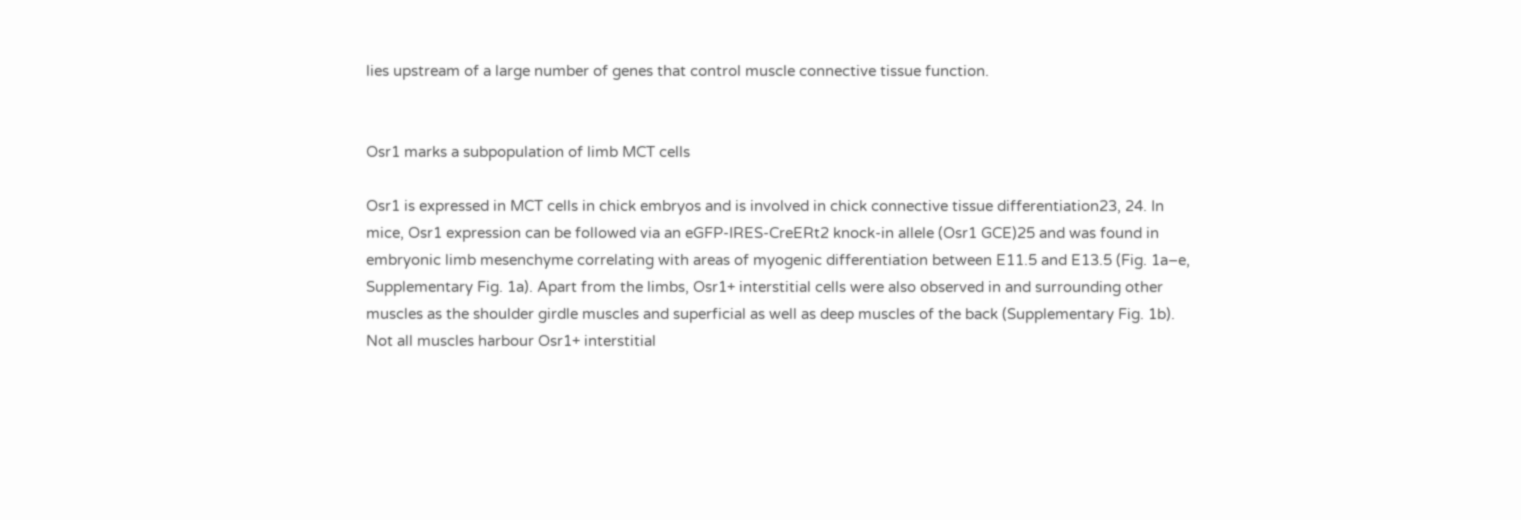lies upstream of a large number of genes that control muscle connective tissue function.


Osr1 marks a subpopulation of limb MCT cells

Osr1 is expressed in MCT cells in chick embryos and is involved in chick connective tissue differentiation23, 24. In mice, Osr1 expression can be followed via an eGFP-IRES-CreERt2 knock-in allele (Osr1 GCE)25 and was found in embryonic limb mesenchyme correlating with areas of myogenic differentiation between E11.5 and E13.5 (Fig. 1a–e, Supplementary Fig. 1a). Apart from the limbs, Osr1+ interstitial cells were also observed in and surrounding other muscles as the shoulder girdle muscles and superficial as well as deep muscles of the back (Supplementary Fig. 1b). Not all muscles harbour Osr1+ interstitial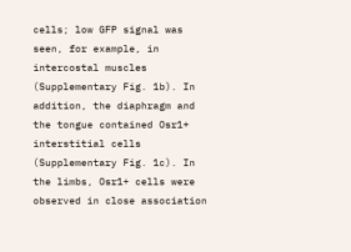cells; low GFP signal was seen, for example, in intercostal muscles (Supplementary Fig. 1b). In addition, the diaphragm and the tongue contained Osr1+ interstitial cells (Supplementary Fig. 1c). In the limbs, Osr1+ cells were observed in close association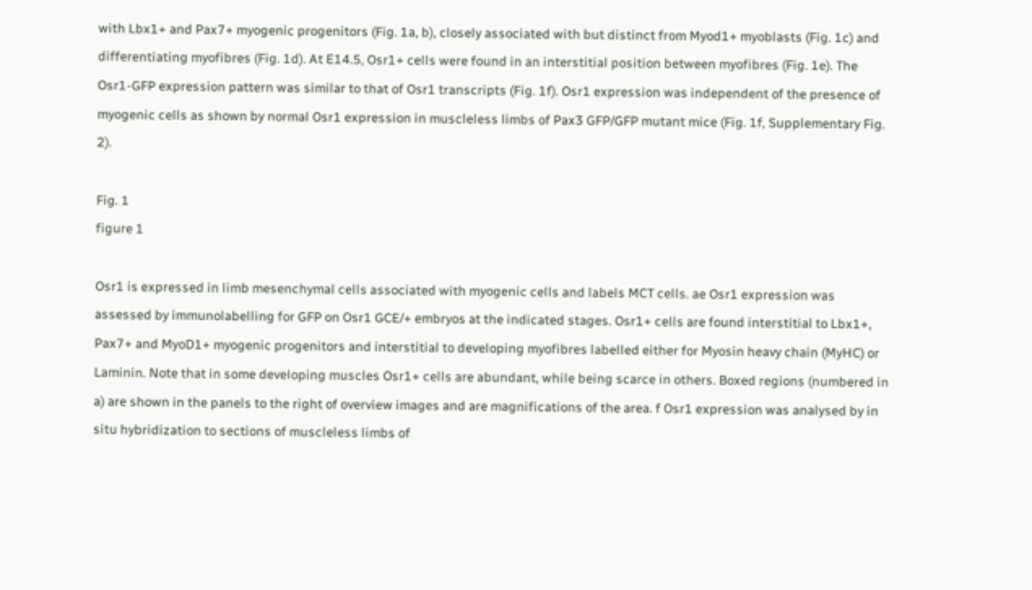with Lbx1+ and Pax7+ myogenic progenitors (Fig. 1a, b), closely associated with but distinct from Myod1+ myoblasts (Fig. 1c) and differentiating myofibres (Fig. 1d). At E14.5, Osr1+ cells were found in an interstitial position between myofibres (Fig. 1e). The Osr1-GFP expression pattern was similar to that of Osr1 transcripts (Fig. 1f). Osr1 expression was independent of the presence of myogenic cells as shown by normal Osr1 expression in muscleless limbs of Pax3 GFP/GFP mutant mice (Fig. 1f, Supplementary Fig. 2).

Fig. 1
figure 1

Osr1 is expressed in limb mesenchymal cells associated with myogenic cells and labels MCT cells. ae Osr1 expression was assessed by immunolabelling for GFP on Osr1 GCE/+ embryos at the indicated stages. Osr1+ cells are found interstitial to Lbx1+, Pax7+ and MyoD1+ myogenic progenitors and interstitial to developing myofibres labelled either for Myosin heavy chain (MyHC) or Laminin. Note that in some developing muscles Osr1+ cells are abundant, while being scarce in others. Boxed regions (numbered in a) are shown in the panels to the right of overview images and are magnifications of the area. f Osr1 expression was analysed by in situ hybridization to sections of muscleless limbs of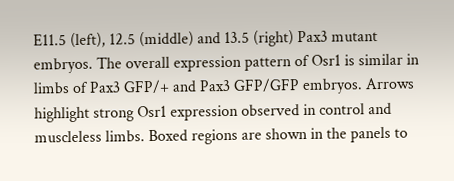E11.5 (left), 12.5 (middle) and 13.5 (right) Pax3 mutant embryos. The overall expression pattern of Osr1 is similar in limbs of Pax3 GFP/+ and Pax3 GFP/GFP embryos. Arrows highlight strong Osr1 expression observed in control and muscleless limbs. Boxed regions are shown in the panels to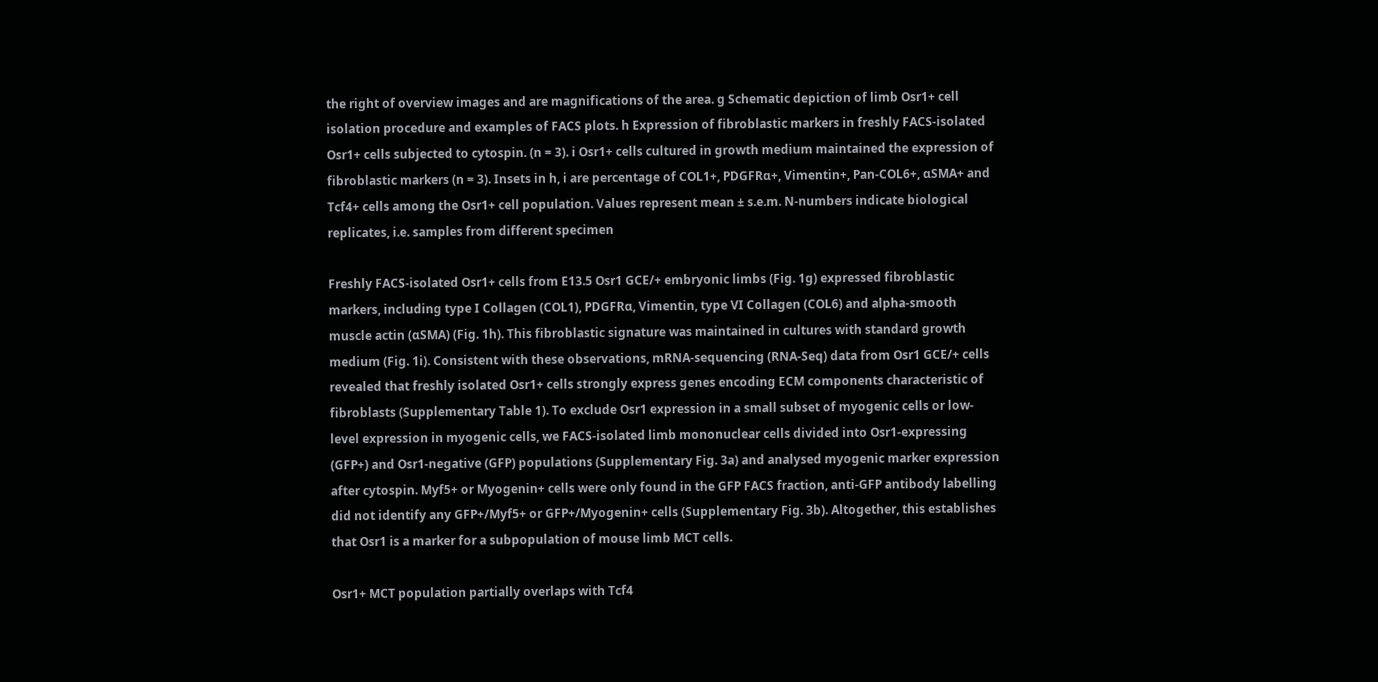the right of overview images and are magnifications of the area. g Schematic depiction of limb Osr1+ cell isolation procedure and examples of FACS plots. h Expression of fibroblastic markers in freshly FACS-isolated Osr1+ cells subjected to cytospin. (n = 3). i Osr1+ cells cultured in growth medium maintained the expression of fibroblastic markers (n = 3). Insets in h, i are percentage of COL1+, PDGFRα+, Vimentin+, Pan-COL6+, αSMA+ and Tcf4+ cells among the Osr1+ cell population. Values represent mean ± s.e.m. N-numbers indicate biological replicates, i.e. samples from different specimen

Freshly FACS-isolated Osr1+ cells from E13.5 Osr1 GCE/+ embryonic limbs (Fig. 1g) expressed fibroblastic markers, including type I Collagen (COL1), PDGFRα, Vimentin, type VI Collagen (COL6) and alpha-smooth muscle actin (αSMA) (Fig. 1h). This fibroblastic signature was maintained in cultures with standard growth medium (Fig. 1i). Consistent with these observations, mRNA-sequencing (RNA-Seq) data from Osr1 GCE/+ cells revealed that freshly isolated Osr1+ cells strongly express genes encoding ECM components characteristic of fibroblasts (Supplementary Table 1). To exclude Osr1 expression in a small subset of myogenic cells or low-level expression in myogenic cells, we FACS-isolated limb mononuclear cells divided into Osr1-expressing (GFP+) and Osr1-negative (GFP) populations (Supplementary Fig. 3a) and analysed myogenic marker expression after cytospin. Myf5+ or Myogenin+ cells were only found in the GFP FACS fraction, anti-GFP antibody labelling did not identify any GFP+/Myf5+ or GFP+/Myogenin+ cells (Supplementary Fig. 3b). Altogether, this establishes that Osr1 is a marker for a subpopulation of mouse limb MCT cells.

Osr1+ MCT population partially overlaps with Tcf4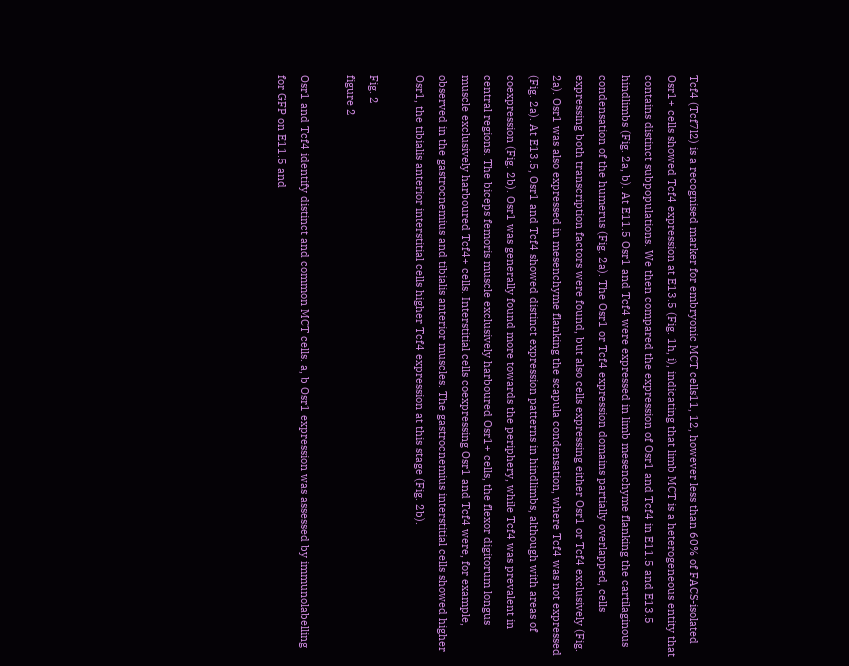Tcf4 (Tcf7l2) is a recognised marker for embryonic MCT cells11, 12, however less than 60% of FACS-isolated Osr1+ cells showed Tcf4 expression at E13.5 (Fig. 1h, i), indicating that limb MCT is a heterogeneous entity that contains distinct subpopulations. We then compared the expression of Osr1 and Tcf4 in E11.5 and E13.5 hindlimbs (Fig. 2a, b). At E11.5 Osr1 and Tcf4 were expressed in limb mesenchyme flanking the cartilaginous condensation of the humerus (Fig. 2a). The Osr1 or Tcf4 expression domains partially overlapped, cells expressing both transcription factors were found, but also cells expressing either Osr1 or Tcf4 exclusively (Fig. 2a). Osr1 was also expressed in mesenchyme flanking the scapula condensation, where Tcf4 was not expressed (Fig. 2a). At E13.5, Osr1 and Tcf4 showed distinct expression patterns in hindlimbs, although with areas of coexpression (Fig. 2b). Osr1 was generally found more towards the periphery, while Tcf4 was prevalent in central regions. The biceps femoris muscle exclusively harboured Osr1+ cells, the flexor digitorum longus muscle exclusively harboured Tcf4+ cells. Interstitial cells coexpressing Osr1 and Tcf4 were, for example, observed in the gastrocnemius and tibialis anterior muscles. The gastrocnemius interstitial cells showed higher Osr1, the tibialis anterior interstitial cells higher Tcf4 expression at this stage (Fig. 2b).

Fig. 2
figure 2

Osr1 and Tcf4 identify distinct and common MCT cells. a, b Osr1 expression was assessed by immunolabelling for GFP on E11.5 and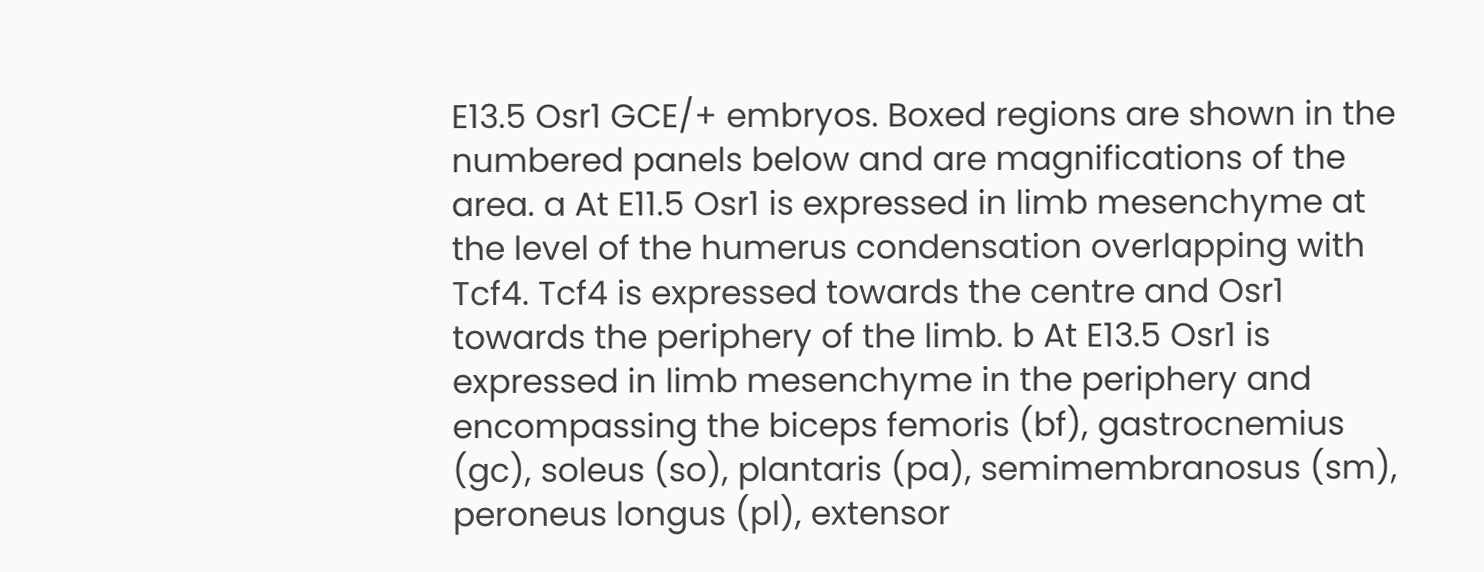E13.5 Osr1 GCE/+ embryos. Boxed regions are shown in the numbered panels below and are magnifications of the area. a At E11.5 Osr1 is expressed in limb mesenchyme at the level of the humerus condensation overlapping with Tcf4. Tcf4 is expressed towards the centre and Osr1 towards the periphery of the limb. b At E13.5 Osr1 is expressed in limb mesenchyme in the periphery and encompassing the biceps femoris (bf), gastrocnemius (gc), soleus (so), plantaris (pa), semimembranosus (sm), peroneus longus (pl), extensor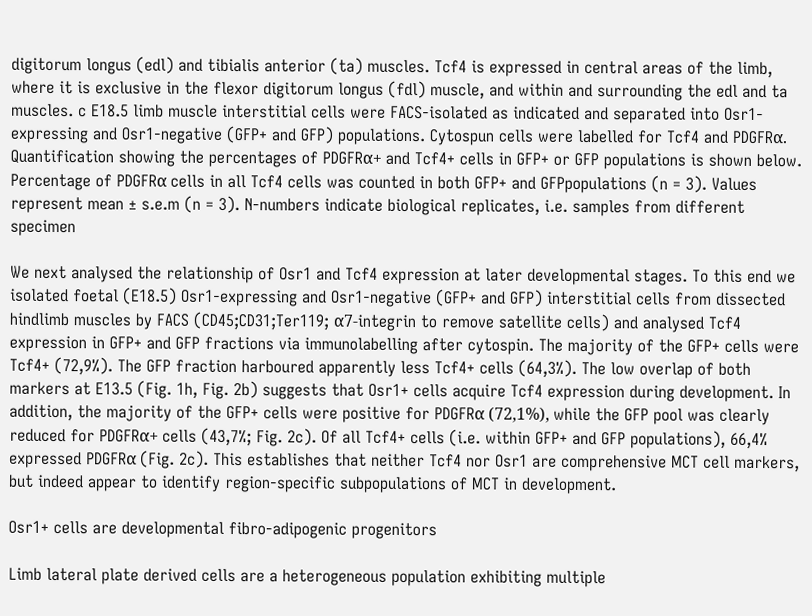digitorum longus (edl) and tibialis anterior (ta) muscles. Tcf4 is expressed in central areas of the limb, where it is exclusive in the flexor digitorum longus (fdl) muscle, and within and surrounding the edl and ta muscles. c E18.5 limb muscle interstitial cells were FACS-isolated as indicated and separated into Osr1-expressing and Osr1-negative (GFP+ and GFP) populations. Cytospun cells were labelled for Tcf4 and PDGFRα. Quantification showing the percentages of PDGFRα+ and Tcf4+ cells in GFP+ or GFP populations is shown below. Percentage of PDGFRα cells in all Tcf4 cells was counted in both GFP+ and GFPpopulations (n = 3). Values represent mean ± s.e.m (n = 3). N-numbers indicate biological replicates, i.e. samples from different specimen

We next analysed the relationship of Osr1 and Tcf4 expression at later developmental stages. To this end we isolated foetal (E18.5) Osr1-expressing and Osr1-negative (GFP+ and GFP) interstitial cells from dissected hindlimb muscles by FACS (CD45;CD31;Ter119; α7-integrin to remove satellite cells) and analysed Tcf4 expression in GFP+ and GFP fractions via immunolabelling after cytospin. The majority of the GFP+ cells were Tcf4+ (72,9%). The GFP fraction harboured apparently less Tcf4+ cells (64,3%). The low overlap of both markers at E13.5 (Fig. 1h, Fig. 2b) suggests that Osr1+ cells acquire Tcf4 expression during development. In addition, the majority of the GFP+ cells were positive for PDGFRα (72,1%), while the GFP pool was clearly reduced for PDGFRα+ cells (43,7%; Fig. 2c). Of all Tcf4+ cells (i.e. within GFP+ and GFP populations), 66,4% expressed PDGFRα (Fig. 2c). This establishes that neither Tcf4 nor Osr1 are comprehensive MCT cell markers, but indeed appear to identify region-specific subpopulations of MCT in development.

Osr1+ cells are developmental fibro-adipogenic progenitors

Limb lateral plate derived cells are a heterogeneous population exhibiting multiple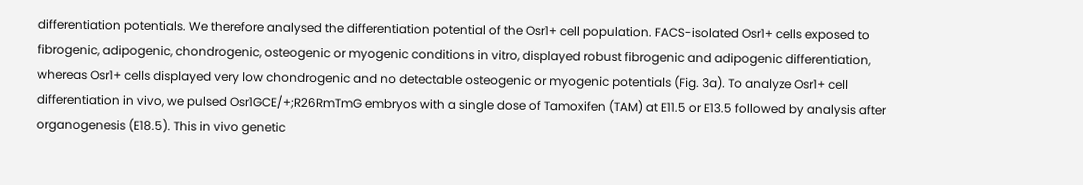differentiation potentials. We therefore analysed the differentiation potential of the Osr1+ cell population. FACS-isolated Osr1+ cells exposed to fibrogenic, adipogenic, chondrogenic, osteogenic or myogenic conditions in vitro, displayed robust fibrogenic and adipogenic differentiation, whereas Osr1+ cells displayed very low chondrogenic and no detectable osteogenic or myogenic potentials (Fig. 3a). To analyze Osr1+ cell differentiation in vivo, we pulsed Osr1GCE/+;R26RmTmG embryos with a single dose of Tamoxifen (TAM) at E11.5 or E13.5 followed by analysis after organogenesis (E18.5). This in vivo genetic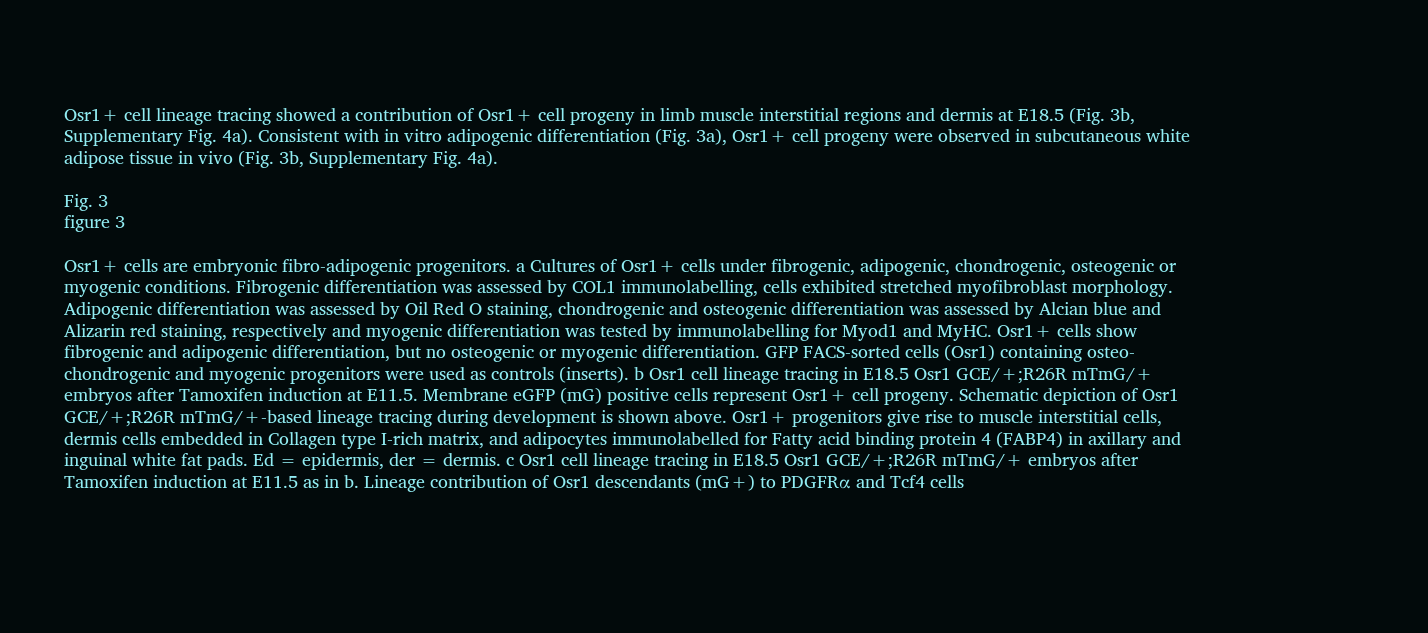Osr1+ cell lineage tracing showed a contribution of Osr1+ cell progeny in limb muscle interstitial regions and dermis at E18.5 (Fig. 3b, Supplementary Fig. 4a). Consistent with in vitro adipogenic differentiation (Fig. 3a), Osr1+ cell progeny were observed in subcutaneous white adipose tissue in vivo (Fig. 3b, Supplementary Fig. 4a).

Fig. 3
figure 3

Osr1+ cells are embryonic fibro-adipogenic progenitors. a Cultures of Osr1+ cells under fibrogenic, adipogenic, chondrogenic, osteogenic or myogenic conditions. Fibrogenic differentiation was assessed by COL1 immunolabelling, cells exhibited stretched myofibroblast morphology. Adipogenic differentiation was assessed by Oil Red O staining, chondrogenic and osteogenic differentiation was assessed by Alcian blue and Alizarin red staining, respectively and myogenic differentiation was tested by immunolabelling for Myod1 and MyHC. Osr1+ cells show fibrogenic and adipogenic differentiation, but no osteogenic or myogenic differentiation. GFP FACS-sorted cells (Osr1) containing osteo-chondrogenic and myogenic progenitors were used as controls (inserts). b Osr1 cell lineage tracing in E18.5 Osr1 GCE/+;R26R mTmG/+ embryos after Tamoxifen induction at E11.5. Membrane eGFP (mG) positive cells represent Osr1+ cell progeny. Schematic depiction of Osr1 GCE/+;R26R mTmG/+-based lineage tracing during development is shown above. Osr1+ progenitors give rise to muscle interstitial cells, dermis cells embedded in Collagen type I-rich matrix, and adipocytes immunolabelled for Fatty acid binding protein 4 (FABP4) in axillary and inguinal white fat pads. Ed = epidermis, der = dermis. c Osr1 cell lineage tracing in E18.5 Osr1 GCE/+;R26R mTmG/+ embryos after Tamoxifen induction at E11.5 as in b. Lineage contribution of Osr1 descendants (mG+) to PDGFRα and Tcf4 cells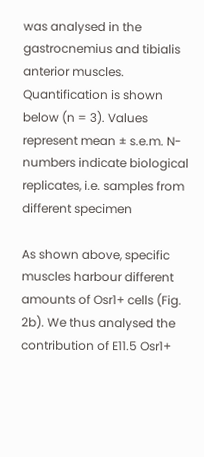was analysed in the gastrocnemius and tibialis anterior muscles. Quantification is shown below (n = 3). Values represent mean ± s.e.m. N-numbers indicate biological replicates, i.e. samples from different specimen

As shown above, specific muscles harbour different amounts of Osr1+ cells (Fig. 2b). We thus analysed the contribution of E11.5 Osr1+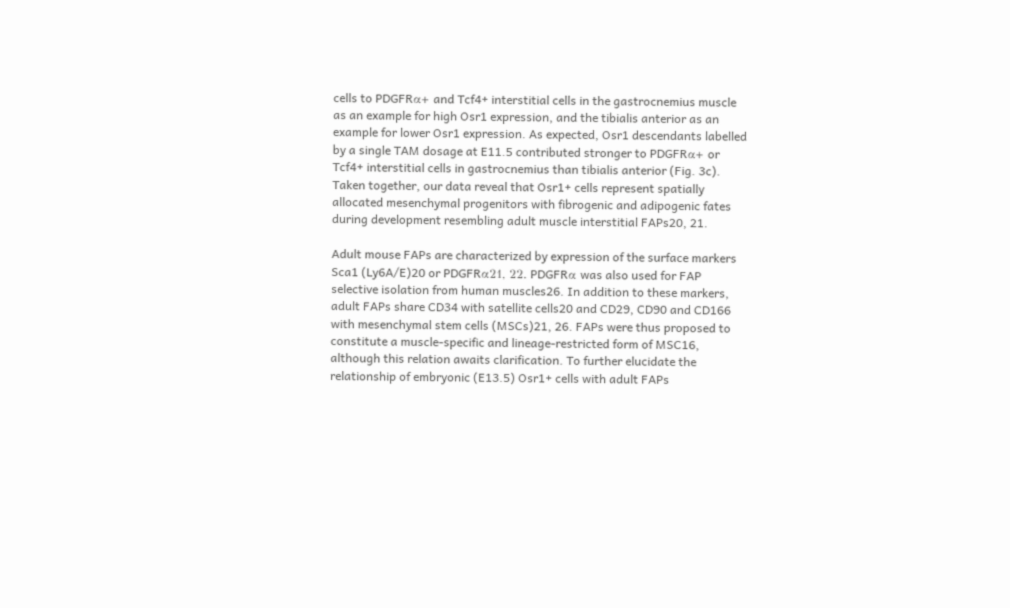cells to PDGFRα+ and Tcf4+ interstitial cells in the gastrocnemius muscle as an example for high Osr1 expression, and the tibialis anterior as an example for lower Osr1 expression. As expected, Osr1 descendants labelled by a single TAM dosage at E11.5 contributed stronger to PDGFRα+ or Tcf4+ interstitial cells in gastrocnemius than tibialis anterior (Fig. 3c). Taken together, our data reveal that Osr1+ cells represent spatially allocated mesenchymal progenitors with fibrogenic and adipogenic fates during development resembling adult muscle interstitial FAPs20, 21.

Adult mouse FAPs are characterized by expression of the surface markers Sca1 (Ly6A/E)20 or PDGFRα21, 22. PDGFRα was also used for FAP selective isolation from human muscles26. In addition to these markers, adult FAPs share CD34 with satellite cells20 and CD29, CD90 and CD166 with mesenchymal stem cells (MSCs)21, 26. FAPs were thus proposed to constitute a muscle-specific and lineage-restricted form of MSC16, although this relation awaits clarification. To further elucidate the relationship of embryonic (E13.5) Osr1+ cells with adult FAPs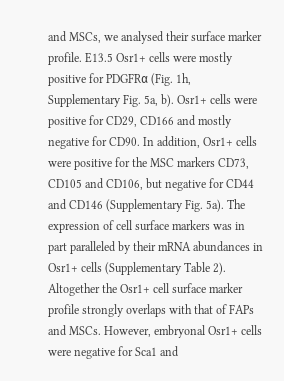and MSCs, we analysed their surface marker profile. E13.5 Osr1+ cells were mostly positive for PDGFRα (Fig. 1h, Supplementary Fig. 5a, b). Osr1+ cells were positive for CD29, CD166 and mostly negative for CD90. In addition, Osr1+ cells were positive for the MSC markers CD73, CD105 and CD106, but negative for CD44 and CD146 (Supplementary Fig. 5a). The expression of cell surface markers was in part paralleled by their mRNA abundances in Osr1+ cells (Supplementary Table 2). Altogether the Osr1+ cell surface marker profile strongly overlaps with that of FAPs and MSCs. However, embryonal Osr1+ cells were negative for Sca1 and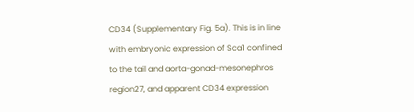CD34 (Supplementary Fig. 5a). This is in line with embryonic expression of Sca1 confined to the tail and aorta-gonad-mesonephros region27, and apparent CD34 expression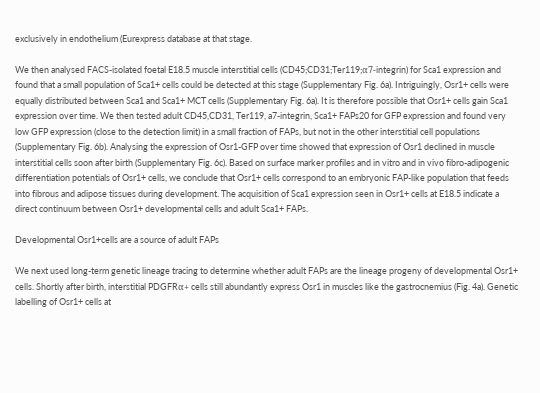exclusively in endothelium (Eurexpress database at that stage.

We then analysed FACS-isolated foetal E18.5 muscle interstitial cells (CD45;CD31;Ter119;α7-integrin) for Sca1 expression and found that a small population of Sca1+ cells could be detected at this stage (Supplementary Fig. 6a). Intriguingly, Osr1+ cells were equally distributed between Sca1 and Sca1+ MCT cells (Supplementary Fig. 6a). It is therefore possible that Osr1+ cells gain Sca1 expression over time. We then tested adult CD45,CD31, Ter119, a7-integrin, Sca1+ FAPs20 for GFP expression and found very low GFP expression (close to the detection limit) in a small fraction of FAPs, but not in the other interstitial cell populations (Supplementary Fig. 6b). Analysing the expression of Osr1-GFP over time showed that expression of Osr1 declined in muscle interstitial cells soon after birth (Supplementary Fig. 6c). Based on surface marker profiles and in vitro and in vivo fibro-adipogenic differentiation potentials of Osr1+ cells, we conclude that Osr1+ cells correspond to an embryonic FAP-like population that feeds into fibrous and adipose tissues during development. The acquisition of Sca1 expression seen in Osr1+ cells at E18.5 indicate a direct continuum between Osr1+ developmental cells and adult Sca1+ FAPs.

Developmental Osr1+cells are a source of adult FAPs

We next used long-term genetic lineage tracing to determine whether adult FAPs are the lineage progeny of developmental Osr1+ cells. Shortly after birth, interstitial PDGFRα+ cells still abundantly express Osr1 in muscles like the gastrocnemius (Fig. 4a). Genetic labelling of Osr1+ cells at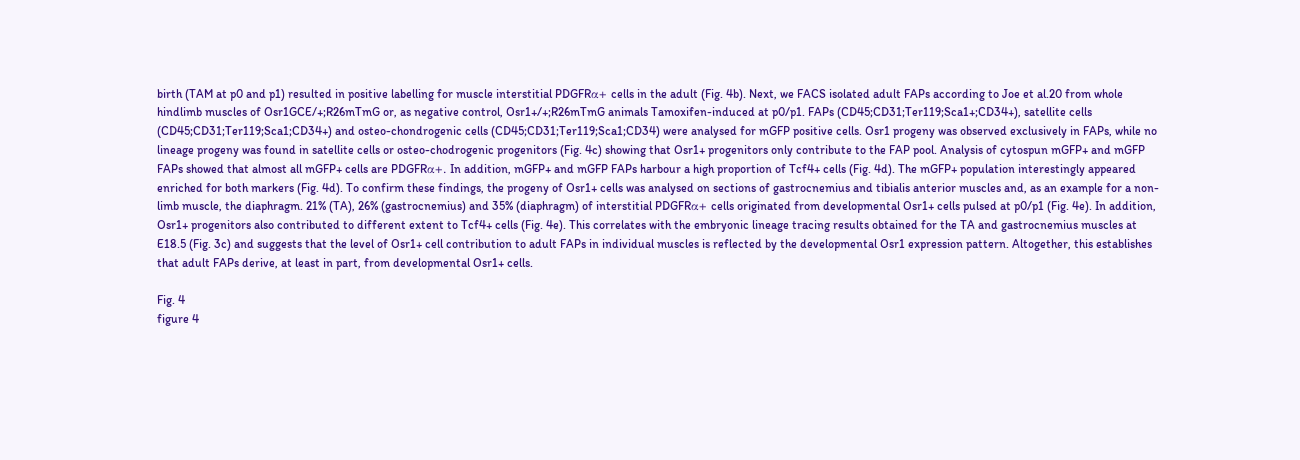birth (TAM at p0 and p1) resulted in positive labelling for muscle interstitial PDGFRα+ cells in the adult (Fig. 4b). Next, we FACS isolated adult FAPs according to Joe et al.20 from whole hindlimb muscles of Osr1GCE/+;R26mTmG or, as negative control, Osr1+/+;R26mTmG animals Tamoxifen-induced at p0/p1. FAPs (CD45;CD31;Ter119;Sca1+;CD34+), satellite cells (CD45;CD31;Ter119;Sca1;CD34+) and osteo-chondrogenic cells (CD45;CD31;Ter119;Sca1;CD34) were analysed for mGFP positive cells. Osr1 progeny was observed exclusively in FAPs, while no lineage progeny was found in satellite cells or osteo-chodrogenic progenitors (Fig. 4c) showing that Osr1+ progenitors only contribute to the FAP pool. Analysis of cytospun mGFP+ and mGFP FAPs showed that almost all mGFP+ cells are PDGFRα+. In addition, mGFP+ and mGFP FAPs harbour a high proportion of Tcf4+ cells (Fig. 4d). The mGFP+ population interestingly appeared enriched for both markers (Fig. 4d). To confirm these findings, the progeny of Osr1+ cells was analysed on sections of gastrocnemius and tibialis anterior muscles and, as an example for a non-limb muscle, the diaphragm. 21% (TA), 26% (gastrocnemius) and 35% (diaphragm) of interstitial PDGFRα+ cells originated from developmental Osr1+ cells pulsed at p0/p1 (Fig. 4e). In addition, Osr1+ progenitors also contributed to different extent to Tcf4+ cells (Fig. 4e). This correlates with the embryonic lineage tracing results obtained for the TA and gastrocnemius muscles at E18.5 (Fig. 3c) and suggests that the level of Osr1+ cell contribution to adult FAPs in individual muscles is reflected by the developmental Osr1 expression pattern. Altogether, this establishes that adult FAPs derive, at least in part, from developmental Osr1+ cells.

Fig. 4
figure 4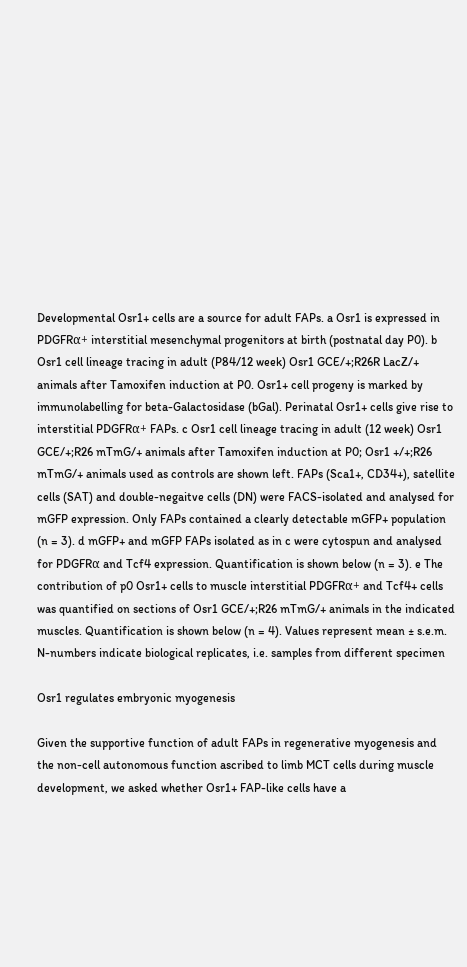Developmental Osr1+ cells are a source for adult FAPs. a Osr1 is expressed in PDGFRα+ interstitial mesenchymal progenitors at birth (postnatal day P0). b Osr1 cell lineage tracing in adult (P84/12 week) Osr1 GCE/+;R26R LacZ/+ animals after Tamoxifen induction at P0. Osr1+ cell progeny is marked by immunolabelling for beta-Galactosidase (bGal). Perinatal Osr1+ cells give rise to interstitial PDGFRα+ FAPs. c Osr1 cell lineage tracing in adult (12 week) Osr1 GCE/+;R26 mTmG/+ animals after Tamoxifen induction at P0; Osr1 +/+;R26 mTmG/+ animals used as controls are shown left. FAPs (Sca1+, CD34+), satellite cells (SAT) and double-negaitve cells (DN) were FACS-isolated and analysed for mGFP expression. Only FAPs contained a clearly detectable mGFP+ population (n = 3). d mGFP+ and mGFP FAPs isolated as in c were cytospun and analysed for PDGFRα and Tcf4 expression. Quantification is shown below (n = 3). e The contribution of p0 Osr1+ cells to muscle interstitial PDGFRα+ and Tcf4+ cells was quantified on sections of Osr1 GCE/+;R26 mTmG/+ animals in the indicated muscles. Quantification is shown below (n = 4). Values represent mean ± s.e.m. N-numbers indicate biological replicates, i.e. samples from different specimen

Osr1 regulates embryonic myogenesis

Given the supportive function of adult FAPs in regenerative myogenesis and the non-cell autonomous function ascribed to limb MCT cells during muscle development, we asked whether Osr1+ FAP-like cells have a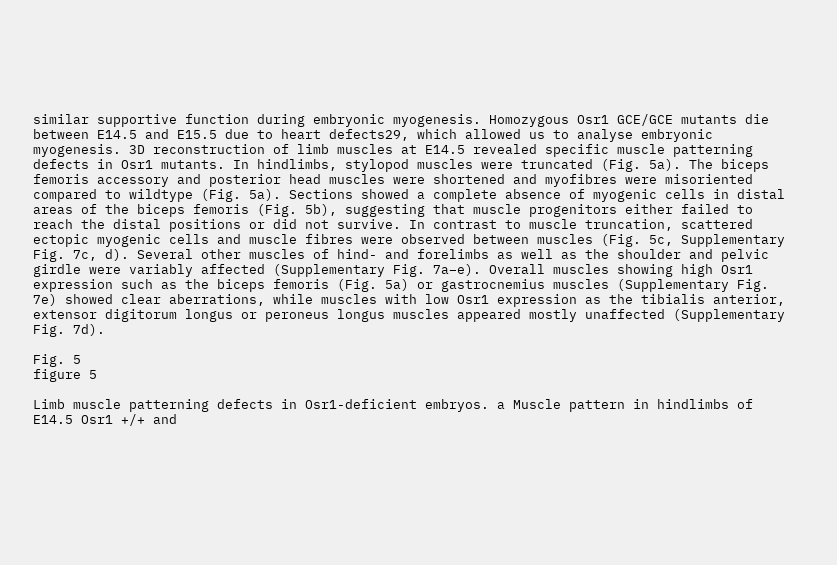similar supportive function during embryonic myogenesis. Homozygous Osr1 GCE/GCE mutants die between E14.5 and E15.5 due to heart defects29, which allowed us to analyse embryonic myogenesis. 3D reconstruction of limb muscles at E14.5 revealed specific muscle patterning defects in Osr1 mutants. In hindlimbs, stylopod muscles were truncated (Fig. 5a). The biceps femoris accessory and posterior head muscles were shortened and myofibres were misoriented compared to wildtype (Fig. 5a). Sections showed a complete absence of myogenic cells in distal areas of the biceps femoris (Fig. 5b), suggesting that muscle progenitors either failed to reach the distal positions or did not survive. In contrast to muscle truncation, scattered ectopic myogenic cells and muscle fibres were observed between muscles (Fig. 5c, Supplementary Fig. 7c, d). Several other muscles of hind- and forelimbs as well as the shoulder and pelvic girdle were variably affected (Supplementary Fig. 7a–e). Overall muscles showing high Osr1 expression such as the biceps femoris (Fig. 5a) or gastrocnemius muscles (Supplementary Fig. 7e) showed clear aberrations, while muscles with low Osr1 expression as the tibialis anterior, extensor digitorum longus or peroneus longus muscles appeared mostly unaffected (Supplementary Fig. 7d).

Fig. 5
figure 5

Limb muscle patterning defects in Osr1-deficient embryos. a Muscle pattern in hindlimbs of E14.5 Osr1 +/+ and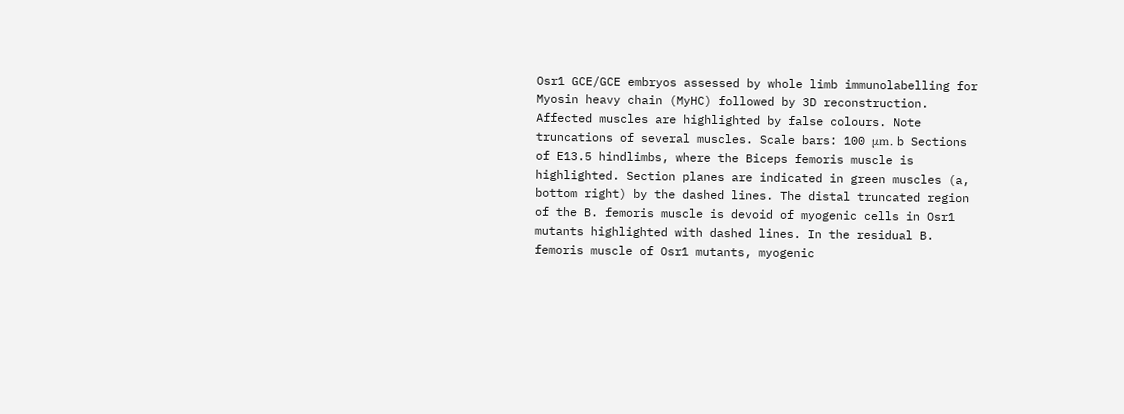Osr1 GCE/GCE embryos assessed by whole limb immunolabelling for Myosin heavy chain (MyHC) followed by 3D reconstruction. Affected muscles are highlighted by false colours. Note truncations of several muscles. Scale bars: 100 μm. b Sections of E13.5 hindlimbs, where the Biceps femoris muscle is highlighted. Section planes are indicated in green muscles (a, bottom right) by the dashed lines. The distal truncated region of the B. femoris muscle is devoid of myogenic cells in Osr1 mutants highlighted with dashed lines. In the residual B. femoris muscle of Osr1 mutants, myogenic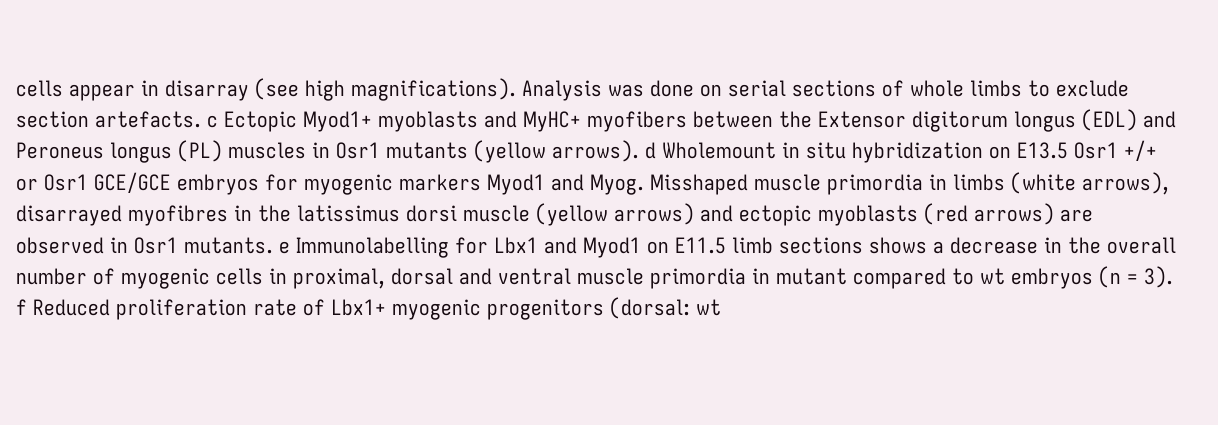cells appear in disarray (see high magnifications). Analysis was done on serial sections of whole limbs to exclude section artefacts. c Ectopic Myod1+ myoblasts and MyHC+ myofibers between the Extensor digitorum longus (EDL) and Peroneus longus (PL) muscles in Osr1 mutants (yellow arrows). d Wholemount in situ hybridization on E13.5 Osr1 +/+ or Osr1 GCE/GCE embryos for myogenic markers Myod1 and Myog. Misshaped muscle primordia in limbs (white arrows), disarrayed myofibres in the latissimus dorsi muscle (yellow arrows) and ectopic myoblasts (red arrows) are observed in Osr1 mutants. e Immunolabelling for Lbx1 and Myod1 on E11.5 limb sections shows a decrease in the overall number of myogenic cells in proximal, dorsal and ventral muscle primordia in mutant compared to wt embryos (n = 3). f Reduced proliferation rate of Lbx1+ myogenic progenitors (dorsal: wt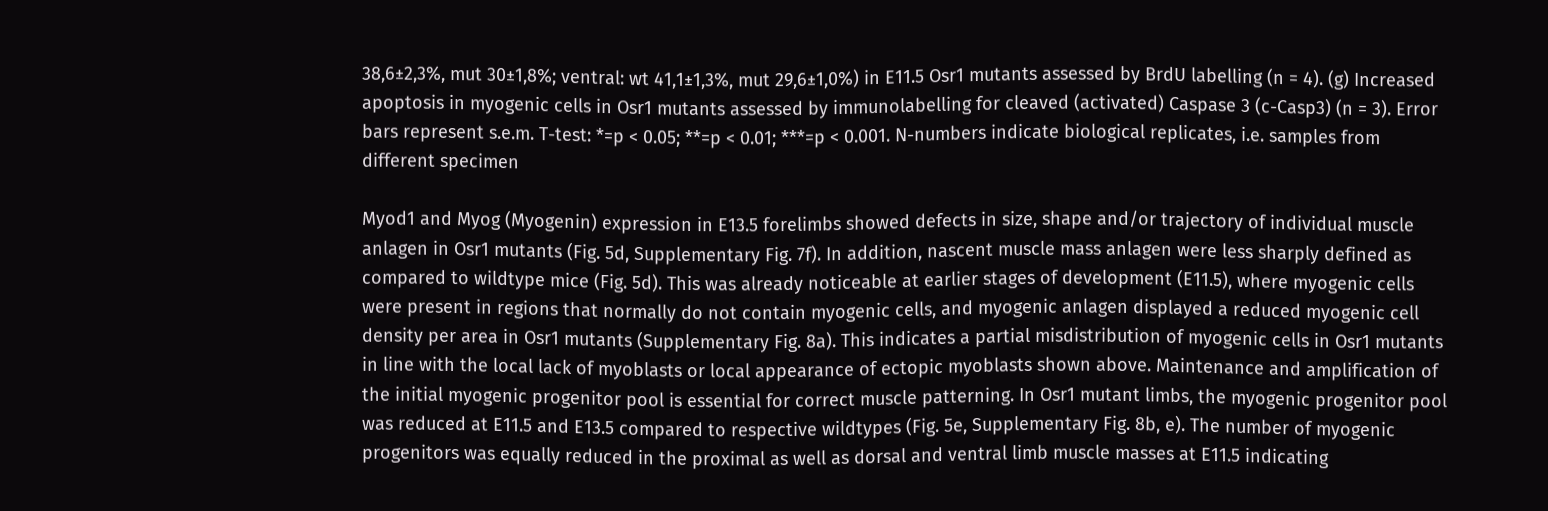38,6±2,3%, mut 30±1,8%; ventral: wt 41,1±1,3%, mut 29,6±1,0%) in E11.5 Osr1 mutants assessed by BrdU labelling (n = 4). (g) Increased apoptosis in myogenic cells in Osr1 mutants assessed by immunolabelling for cleaved (activated) Caspase 3 (c-Casp3) (n = 3). Error bars represent s.e.m. T-test: *=p < 0.05; **=p < 0.01; ***=p < 0.001. N-numbers indicate biological replicates, i.e. samples from different specimen

Myod1 and Myog (Myogenin) expression in E13.5 forelimbs showed defects in size, shape and/or trajectory of individual muscle anlagen in Osr1 mutants (Fig. 5d, Supplementary Fig. 7f). In addition, nascent muscle mass anlagen were less sharply defined as compared to wildtype mice (Fig. 5d). This was already noticeable at earlier stages of development (E11.5), where myogenic cells were present in regions that normally do not contain myogenic cells, and myogenic anlagen displayed a reduced myogenic cell density per area in Osr1 mutants (Supplementary Fig. 8a). This indicates a partial misdistribution of myogenic cells in Osr1 mutants in line with the local lack of myoblasts or local appearance of ectopic myoblasts shown above. Maintenance and amplification of the initial myogenic progenitor pool is essential for correct muscle patterning. In Osr1 mutant limbs, the myogenic progenitor pool was reduced at E11.5 and E13.5 compared to respective wildtypes (Fig. 5e, Supplementary Fig. 8b, e). The number of myogenic progenitors was equally reduced in the proximal as well as dorsal and ventral limb muscle masses at E11.5 indicating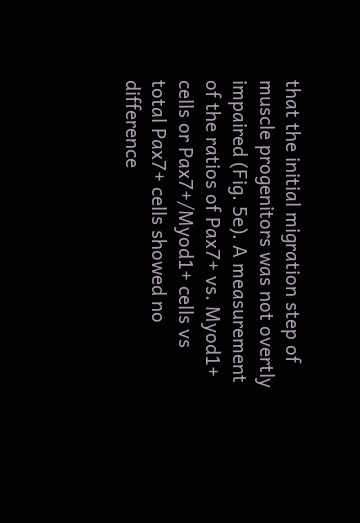that the initial migration step of muscle progenitors was not overtly impaired (Fig. 5e). A measurement of the ratios of Pax7+ vs. Myod1+ cells or Pax7+/Myod1+ cells vs total Pax7+ cells showed no difference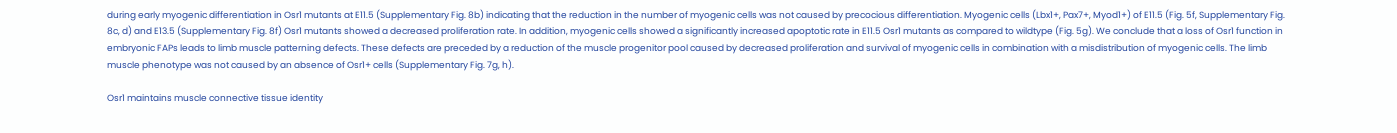during early myogenic differentiation in Osr1 mutants at E11.5 (Supplementary Fig. 8b) indicating that the reduction in the number of myogenic cells was not caused by precocious differentiation. Myogenic cells (Lbx1+, Pax7+, Myod1+) of E11.5 (Fig. 5f, Supplementary Fig. 8c, d) and E13.5 (Supplementary Fig. 8f) Osr1 mutants showed a decreased proliferation rate. In addition, myogenic cells showed a significantly increased apoptotic rate in E11.5 Osr1 mutants as compared to wildtype (Fig. 5g). We conclude that a loss of Osr1 function in embryonic FAPs leads to limb muscle patterning defects. These defects are preceded by a reduction of the muscle progenitor pool caused by decreased proliferation and survival of myogenic cells in combination with a misdistribution of myogenic cells. The limb muscle phenotype was not caused by an absence of Osr1+ cells (Supplementary Fig. 7g, h).

Osr1 maintains muscle connective tissue identity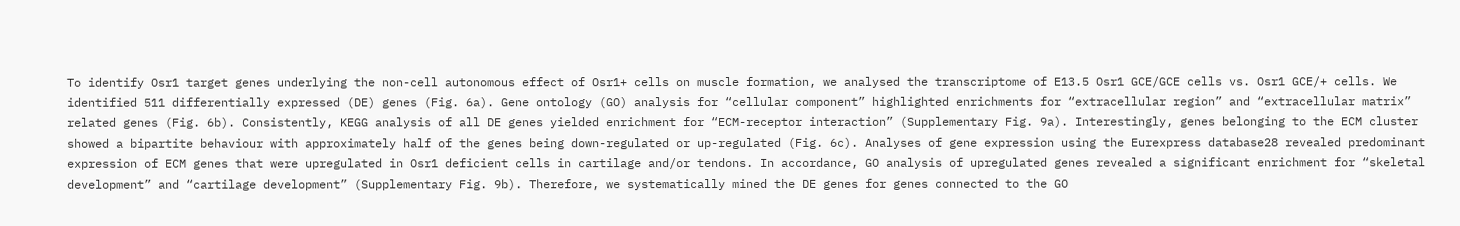To identify Osr1 target genes underlying the non-cell autonomous effect of Osr1+ cells on muscle formation, we analysed the transcriptome of E13.5 Osr1 GCE/GCE cells vs. Osr1 GCE/+ cells. We identified 511 differentially expressed (DE) genes (Fig. 6a). Gene ontology (GO) analysis for “cellular component” highlighted enrichments for “extracellular region” and “extracellular matrix” related genes (Fig. 6b). Consistently, KEGG analysis of all DE genes yielded enrichment for “ECM-receptor interaction” (Supplementary Fig. 9a). Interestingly, genes belonging to the ECM cluster showed a bipartite behaviour with approximately half of the genes being down-regulated or up-regulated (Fig. 6c). Analyses of gene expression using the Eurexpress database28 revealed predominant expression of ECM genes that were upregulated in Osr1 deficient cells in cartilage and/or tendons. In accordance, GO analysis of upregulated genes revealed a significant enrichment for “skeletal development” and “cartilage development” (Supplementary Fig. 9b). Therefore, we systematically mined the DE genes for genes connected to the GO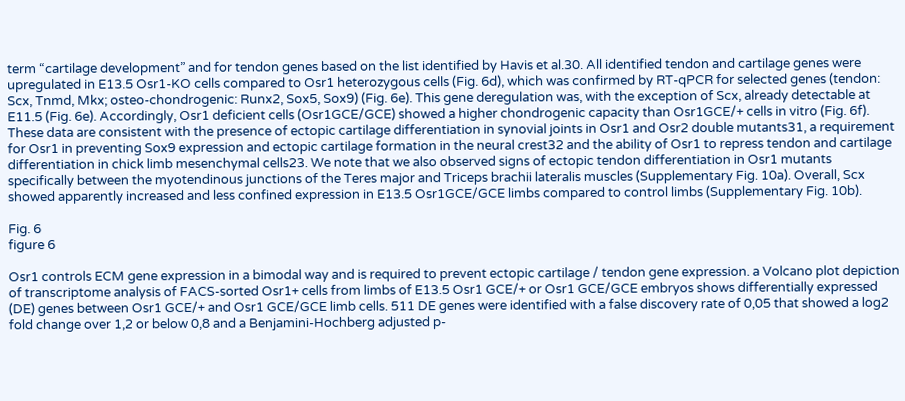term “cartilage development” and for tendon genes based on the list identified by Havis et al.30. All identified tendon and cartilage genes were upregulated in E13.5 Osr1-KO cells compared to Osr1 heterozygous cells (Fig. 6d), which was confirmed by RT-qPCR for selected genes (tendon: Scx, Tnmd, Mkx; osteo-chondrogenic: Runx2, Sox5, Sox9) (Fig. 6e). This gene deregulation was, with the exception of Scx, already detectable at E11.5 (Fig. 6e). Accordingly, Osr1 deficient cells (Osr1GCE/GCE) showed a higher chondrogenic capacity than Osr1GCE/+ cells in vitro (Fig. 6f). These data are consistent with the presence of ectopic cartilage differentiation in synovial joints in Osr1 and Osr2 double mutants31, a requirement for Osr1 in preventing Sox9 expression and ectopic cartilage formation in the neural crest32 and the ability of Osr1 to repress tendon and cartilage differentiation in chick limb mesenchymal cells23. We note that we also observed signs of ectopic tendon differentiation in Osr1 mutants specifically between the myotendinous junctions of the Teres major and Triceps brachii lateralis muscles (Supplementary Fig. 10a). Overall, Scx showed apparently increased and less confined expression in E13.5 Osr1GCE/GCE limbs compared to control limbs (Supplementary Fig. 10b).

Fig. 6
figure 6

Osr1 controls ECM gene expression in a bimodal way and is required to prevent ectopic cartilage / tendon gene expression. a Volcano plot depiction of transcriptome analysis of FACS-sorted Osr1+ cells from limbs of E13.5 Osr1 GCE/+ or Osr1 GCE/GCE embryos shows differentially expressed (DE) genes between Osr1 GCE/+ and Osr1 GCE/GCE limb cells. 511 DE genes were identified with a false discovery rate of 0,05 that showed a log2 fold change over 1,2 or below 0,8 and a Benjamini-Hochberg adjusted p-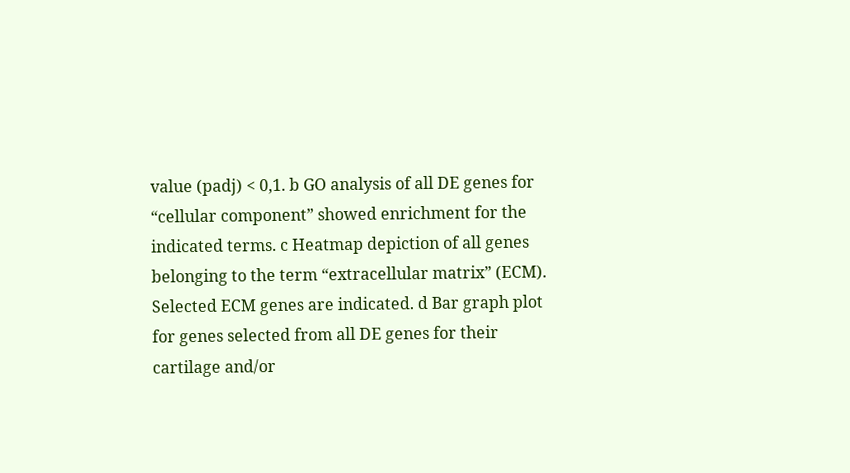value (padj) < 0,1. b GO analysis of all DE genes for “cellular component” showed enrichment for the indicated terms. c Heatmap depiction of all genes belonging to the term “extracellular matrix” (ECM). Selected ECM genes are indicated. d Bar graph plot for genes selected from all DE genes for their cartilage and/or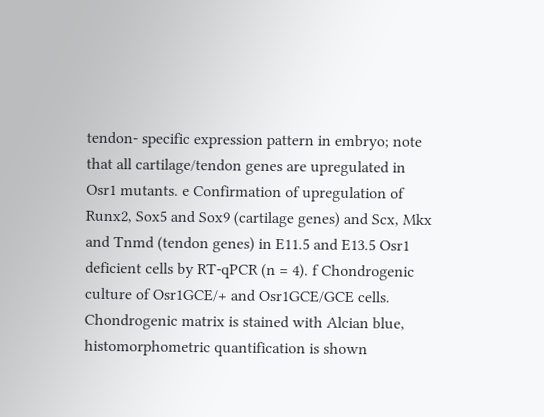tendon- specific expression pattern in embryo; note that all cartilage/tendon genes are upregulated in Osr1 mutants. e Confirmation of upregulation of Runx2, Sox5 and Sox9 (cartilage genes) and Scx, Mkx and Tnmd (tendon genes) in E11.5 and E13.5 Osr1 deficient cells by RT-qPCR (n = 4). f Chondrogenic culture of Osr1GCE/+ and Osr1GCE/GCE cells. Chondrogenic matrix is stained with Alcian blue, histomorphometric quantification is shown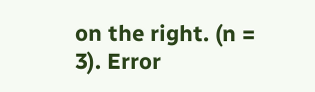on the right. (n = 3). Error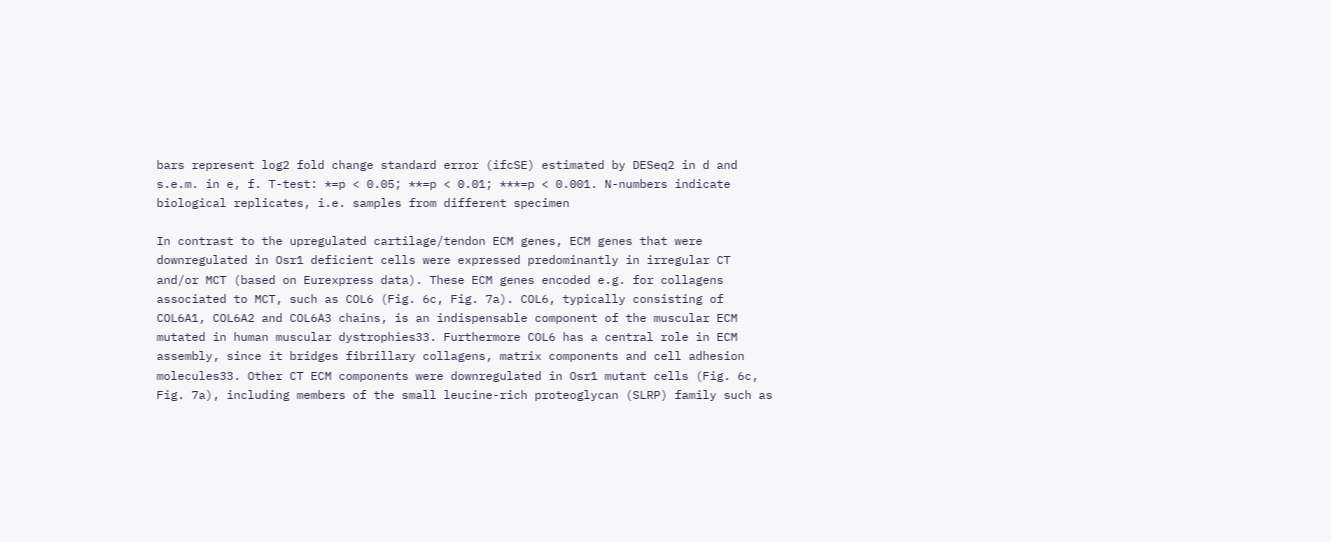bars represent log2 fold change standard error (ifcSE) estimated by DESeq2 in d and s.e.m. in e, f. T-test: *=p < 0.05; **=p < 0.01; ***=p < 0.001. N-numbers indicate biological replicates, i.e. samples from different specimen

In contrast to the upregulated cartilage/tendon ECM genes, ECM genes that were downregulated in Osr1 deficient cells were expressed predominantly in irregular CT and/or MCT (based on Eurexpress data). These ECM genes encoded e.g. for collagens associated to MCT, such as COL6 (Fig. 6c, Fig. 7a). COL6, typically consisting of COL6A1, COL6A2 and COL6A3 chains, is an indispensable component of the muscular ECM mutated in human muscular dystrophies33. Furthermore COL6 has a central role in ECM assembly, since it bridges fibrillary collagens, matrix components and cell adhesion molecules33. Other CT ECM components were downregulated in Osr1 mutant cells (Fig. 6c, Fig. 7a), including members of the small leucine-rich proteoglycan (SLRP) family such as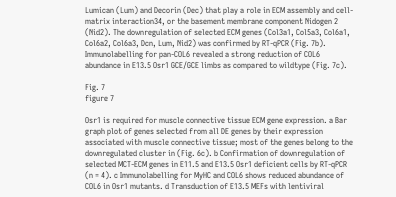Lumican (Lum) and Decorin (Dec) that play a role in ECM assembly and cell-matrix interaction34, or the basement membrane component Nidogen 2 (Nid2). The downregulation of selected ECM genes (Col3a1, Col5a3, Col6a1, Col6a2, Col6a3, Dcn, Lum, Nid2) was confirmed by RT-qPCR (Fig. 7b). Immunolabelling for pan-COL6 revealed a strong reduction of COL6 abundance in E13.5 Osr1 GCE/GCE limbs as compared to wildtype (Fig. 7c).

Fig. 7
figure 7

Osr1 is required for muscle connective tissue ECM gene expression. a Bar graph plot of genes selected from all DE genes by their expression associated with muscle connective tissue; most of the genes belong to the downregulated cluster in (Fig. 6c). b Confirmation of downregulation of selected MCT-ECM genes in E11.5 and E13.5 Osr1 deficient cells by RT-qPCR (n = 4). c Immunolabelling for MyHC and COL6 shows reduced abundance of COL6 in Osr1 mutants. d Transduction of E13.5 MEFs with lentiviral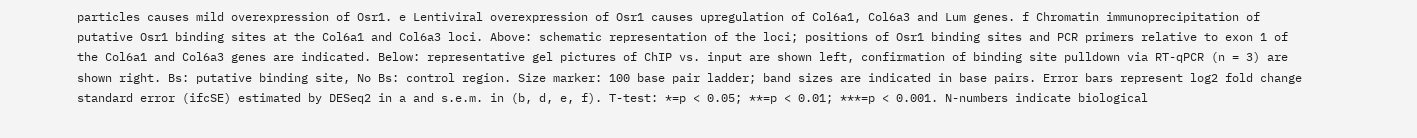particles causes mild overexpression of Osr1. e Lentiviral overexpression of Osr1 causes upregulation of Col6a1, Col6a3 and Lum genes. f Chromatin immunoprecipitation of putative Osr1 binding sites at the Col6a1 and Col6a3 loci. Above: schematic representation of the loci; positions of Osr1 binding sites and PCR primers relative to exon 1 of the Col6a1 and Col6a3 genes are indicated. Below: representative gel pictures of ChIP vs. input are shown left, confirmation of binding site pulldown via RT-qPCR (n = 3) are shown right. Bs: putative binding site, No Bs: control region. Size marker: 100 base pair ladder; band sizes are indicated in base pairs. Error bars represent log2 fold change standard error (ifcSE) estimated by DESeq2 in a and s.e.m. in (b, d, e, f). T-test: *=p < 0.05; **=p < 0.01; ***=p < 0.001. N-numbers indicate biological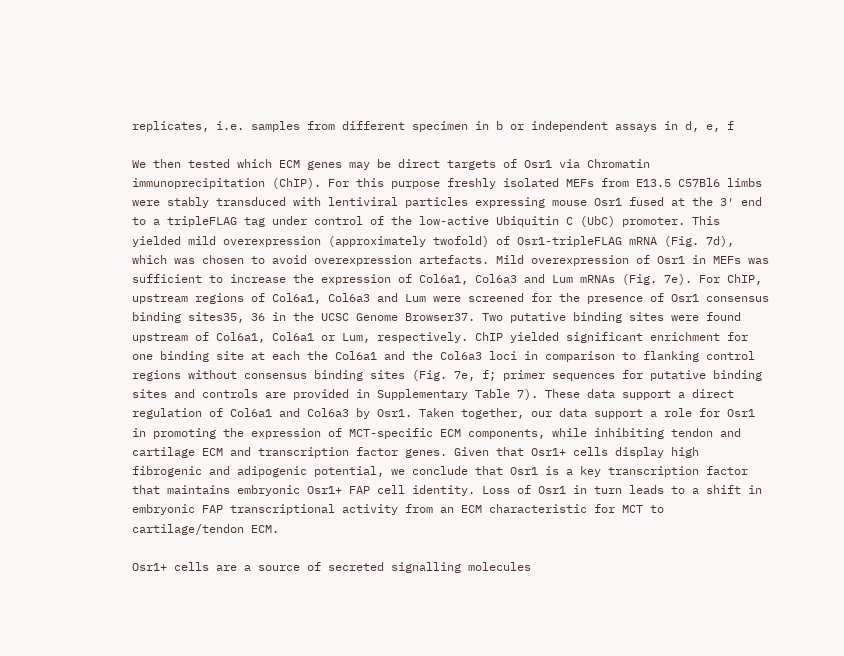replicates, i.e. samples from different specimen in b or independent assays in d, e, f

We then tested which ECM genes may be direct targets of Osr1 via Chromatin immunoprecipitation (ChIP). For this purpose freshly isolated MEFs from E13.5 C57Bl6 limbs were stably transduced with lentiviral particles expressing mouse Osr1 fused at the 3′ end to a tripleFLAG tag under control of the low-active Ubiquitin C (UbC) promoter. This yielded mild overexpression (approximately twofold) of Osr1-tripleFLAG mRNA (Fig. 7d), which was chosen to avoid overexpression artefacts. Mild overexpression of Osr1 in MEFs was sufficient to increase the expression of Col6a1, Col6a3 and Lum mRNAs (Fig. 7e). For ChIP, upstream regions of Col6a1, Col6a3 and Lum were screened for the presence of Osr1 consensus binding sites35, 36 in the UCSC Genome Browser37. Two putative binding sites were found upstream of Col6a1, Col6a1 or Lum, respectively. ChIP yielded significant enrichment for one binding site at each the Col6a1 and the Col6a3 loci in comparison to flanking control regions without consensus binding sites (Fig. 7e, f; primer sequences for putative binding sites and controls are provided in Supplementary Table 7). These data support a direct regulation of Col6a1 and Col6a3 by Osr1. Taken together, our data support a role for Osr1 in promoting the expression of MCT-specific ECM components, while inhibiting tendon and cartilage ECM and transcription factor genes. Given that Osr1+ cells display high fibrogenic and adipogenic potential, we conclude that Osr1 is a key transcription factor that maintains embryonic Osr1+ FAP cell identity. Loss of Osr1 in turn leads to a shift in embryonic FAP transcriptional activity from an ECM characteristic for MCT to cartilage/tendon ECM.

Osr1+ cells are a source of secreted signalling molecules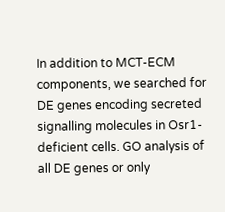In addition to MCT-ECM components, we searched for DE genes encoding secreted signalling molecules in Osr1-deficient cells. GO analysis of all DE genes or only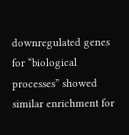downregulated genes for “biological processes” showed similar enrichment for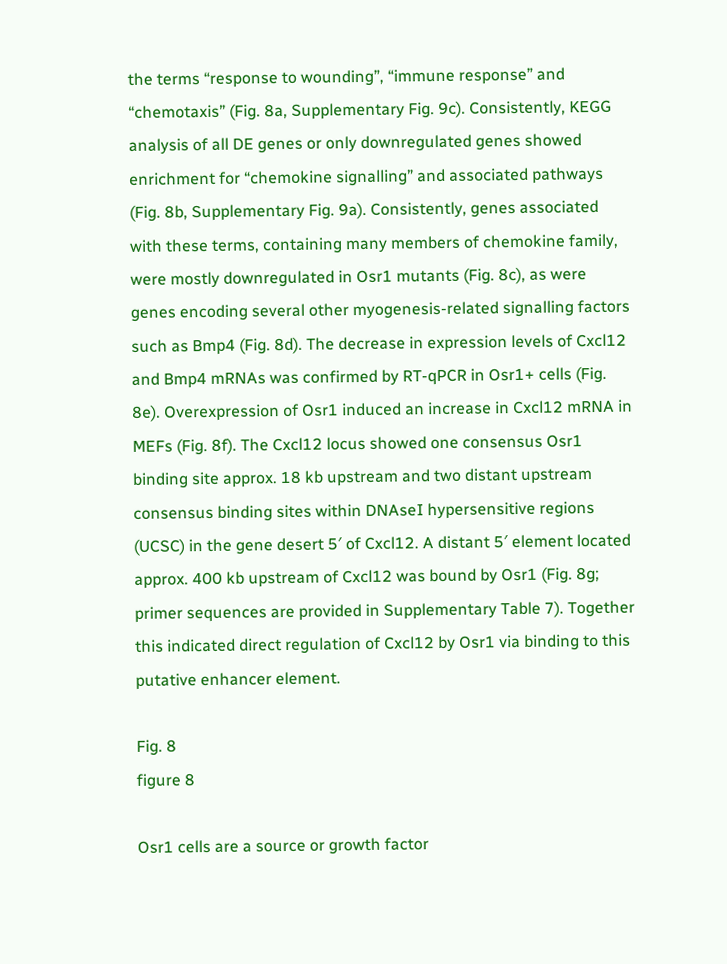the terms “response to wounding”, “immune response” and “chemotaxis” (Fig. 8a, Supplementary Fig. 9c). Consistently, KEGG analysis of all DE genes or only downregulated genes showed enrichment for “chemokine signalling” and associated pathways (Fig. 8b, Supplementary Fig. 9a). Consistently, genes associated with these terms, containing many members of chemokine family, were mostly downregulated in Osr1 mutants (Fig. 8c), as were genes encoding several other myogenesis-related signalling factors such as Bmp4 (Fig. 8d). The decrease in expression levels of Cxcl12 and Bmp4 mRNAs was confirmed by RT-qPCR in Osr1+ cells (Fig. 8e). Overexpression of Osr1 induced an increase in Cxcl12 mRNA in MEFs (Fig. 8f). The Cxcl12 locus showed one consensus Osr1 binding site approx. 18 kb upstream and two distant upstream consensus binding sites within DNAseI hypersensitive regions (UCSC) in the gene desert 5′ of Cxcl12. A distant 5′ element located approx. 400 kb upstream of Cxcl12 was bound by Osr1 (Fig. 8g; primer sequences are provided in Supplementary Table 7). Together this indicated direct regulation of Cxcl12 by Osr1 via binding to this putative enhancer element.

Fig. 8
figure 8

Osr1 cells are a source or growth factor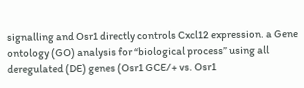signalling and Osr1 directly controls Cxcl12 expression. a Gene ontology (GO) analysis for “biological process” using all deregulated (DE) genes (Osr1 GCE/+ vs. Osr1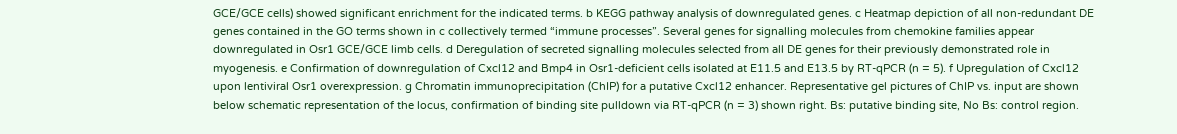GCE/GCE cells) showed significant enrichment for the indicated terms. b KEGG pathway analysis of downregulated genes. c Heatmap depiction of all non-redundant DE genes contained in the GO terms shown in c collectively termed “immune processes”. Several genes for signalling molecules from chemokine families appear downregulated in Osr1 GCE/GCE limb cells. d Deregulation of secreted signalling molecules selected from all DE genes for their previously demonstrated role in myogenesis. e Confirmation of downregulation of Cxcl12 and Bmp4 in Osr1-deficient cells isolated at E11.5 and E13.5 by RT-qPCR (n = 5). f Upregulation of Cxcl12 upon lentiviral Osr1 overexpression. g Chromatin immunoprecipitation (ChIP) for a putative Cxcl12 enhancer. Representative gel pictures of ChIP vs. input are shown below schematic representation of the locus, confirmation of binding site pulldown via RT-qPCR (n = 3) shown right. Bs: putative binding site, No Bs: control region.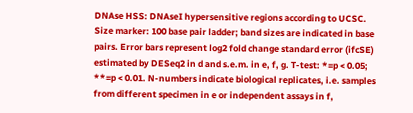DNAse HSS: DNAseI hypersensitive regions according to UCSC. Size marker: 100 base pair ladder; band sizes are indicated in base pairs. Error bars represent log2 fold change standard error (ifcSE) estimated by DESeq2 in d and s.e.m. in e, f, g. T-test: *=p < 0.05; **=p < 0.01. N-numbers indicate biological replicates, i.e. samples from different specimen in e or independent assays in f,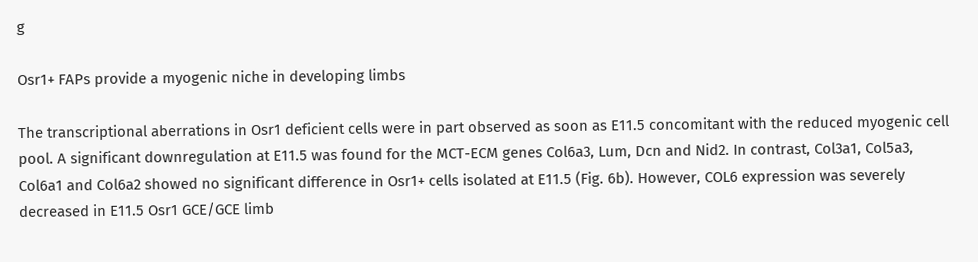g

Osr1+ FAPs provide a myogenic niche in developing limbs

The transcriptional aberrations in Osr1 deficient cells were in part observed as soon as E11.5 concomitant with the reduced myogenic cell pool. A significant downregulation at E11.5 was found for the MCT-ECM genes Col6a3, Lum, Dcn and Nid2. In contrast, Col3a1, Col5a3, Col6a1 and Col6a2 showed no significant difference in Osr1+ cells isolated at E11.5 (Fig. 6b). However, COL6 expression was severely decreased in E11.5 Osr1 GCE/GCE limb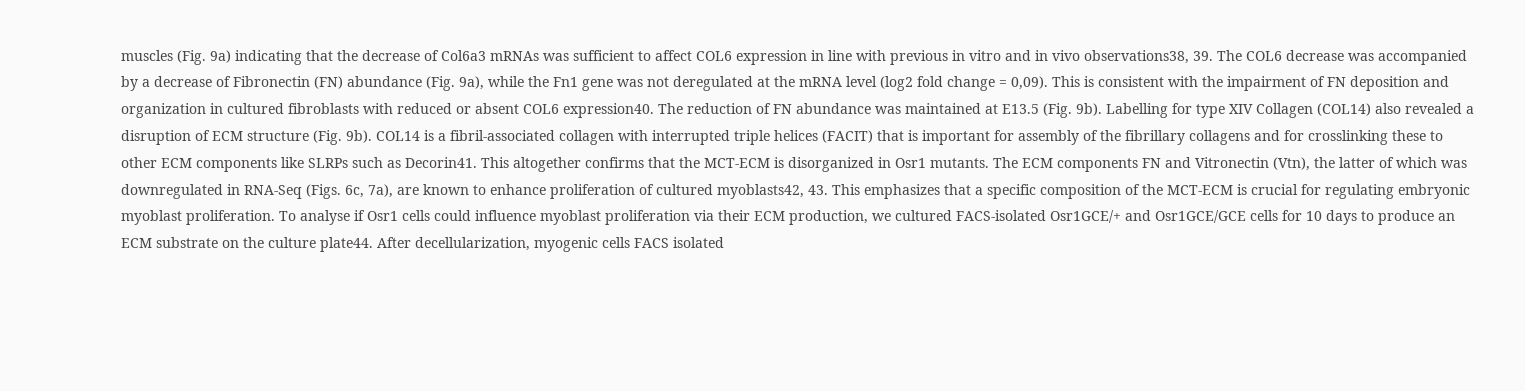muscles (Fig. 9a) indicating that the decrease of Col6a3 mRNAs was sufficient to affect COL6 expression in line with previous in vitro and in vivo observations38, 39. The COL6 decrease was accompanied by a decrease of Fibronectin (FN) abundance (Fig. 9a), while the Fn1 gene was not deregulated at the mRNA level (log2 fold change = 0,09). This is consistent with the impairment of FN deposition and organization in cultured fibroblasts with reduced or absent COL6 expression40. The reduction of FN abundance was maintained at E13.5 (Fig. 9b). Labelling for type XIV Collagen (COL14) also revealed a disruption of ECM structure (Fig. 9b). COL14 is a fibril-associated collagen with interrupted triple helices (FACIT) that is important for assembly of the fibrillary collagens and for crosslinking these to other ECM components like SLRPs such as Decorin41. This altogether confirms that the MCT-ECM is disorganized in Osr1 mutants. The ECM components FN and Vitronectin (Vtn), the latter of which was downregulated in RNA-Seq (Figs. 6c, 7a), are known to enhance proliferation of cultured myoblasts42, 43. This emphasizes that a specific composition of the MCT-ECM is crucial for regulating embryonic myoblast proliferation. To analyse if Osr1 cells could influence myoblast proliferation via their ECM production, we cultured FACS-isolated Osr1GCE/+ and Osr1GCE/GCE cells for 10 days to produce an ECM substrate on the culture plate44. After decellularization, myogenic cells FACS isolated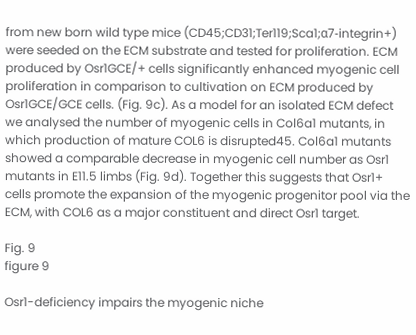from new born wild type mice (CD45;CD31;Ter119;Sca1;α7-integrin+) were seeded on the ECM substrate and tested for proliferation. ECM produced by Osr1GCE/+ cells significantly enhanced myogenic cell proliferation in comparison to cultivation on ECM produced by Osr1GCE/GCE cells. (Fig. 9c). As a model for an isolated ECM defect we analysed the number of myogenic cells in Col6a1 mutants, in which production of mature COL6 is disrupted45. Col6a1 mutants showed a comparable decrease in myogenic cell number as Osr1 mutants in E11.5 limbs (Fig. 9d). Together this suggests that Osr1+ cells promote the expansion of the myogenic progenitor pool via the ECM, with COL6 as a major constituent and direct Osr1 target.

Fig. 9
figure 9

Osr1-deficiency impairs the myogenic niche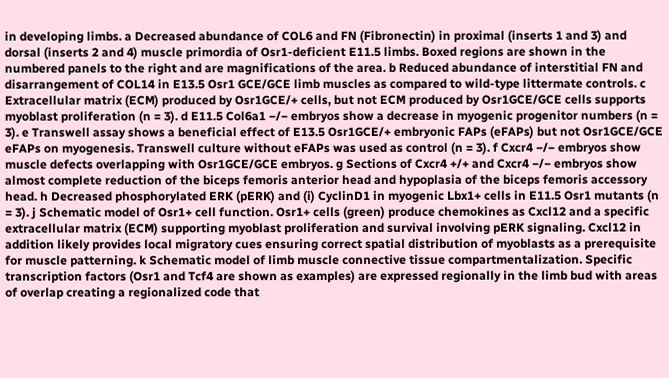in developing limbs. a Decreased abundance of COL6 and FN (Fibronectin) in proximal (inserts 1 and 3) and dorsal (inserts 2 and 4) muscle primordia of Osr1-deficient E11.5 limbs. Boxed regions are shown in the numbered panels to the right and are magnifications of the area. b Reduced abundance of interstitial FN and disarrangement of COL14 in E13.5 Osr1 GCE/GCE limb muscles as compared to wild-type littermate controls. c Extracellular matrix (ECM) produced by Osr1GCE/+ cells, but not ECM produced by Osr1GCE/GCE cells supports myoblast proliferation (n = 3). d E11.5 Col6a1 −/− embryos show a decrease in myogenic progenitor numbers (n = 3). e Transwell assay shows a beneficial effect of E13.5 Osr1GCE/+ embryonic FAPs (eFAPs) but not Osr1GCE/GCE eFAPs on myogenesis. Transwell culture without eFAPs was used as control (n = 3). f Cxcr4 −/− embryos show muscle defects overlapping with Osr1GCE/GCE embryos. g Sections of Cxcr4 +/+ and Cxcr4 −/− embryos show almost complete reduction of the biceps femoris anterior head and hypoplasia of the biceps femoris accessory head. h Decreased phosphorylated ERK (pERK) and (i) CyclinD1 in myogenic Lbx1+ cells in E11.5 Osr1 mutants (n = 3). j Schematic model of Osr1+ cell function. Osr1+ cells (green) produce chemokines as Cxcl12 and a specific extracellular matrix (ECM) supporting myoblast proliferation and survival involving pERK signaling. Cxcl12 in addition likely provides local migratory cues ensuring correct spatial distribution of myoblasts as a prerequisite for muscle patterning. k Schematic model of limb muscle connective tissue compartmentalization. Specific transcription factors (Osr1 and Tcf4 are shown as examples) are expressed regionally in the limb bud with areas of overlap creating a regionalized code that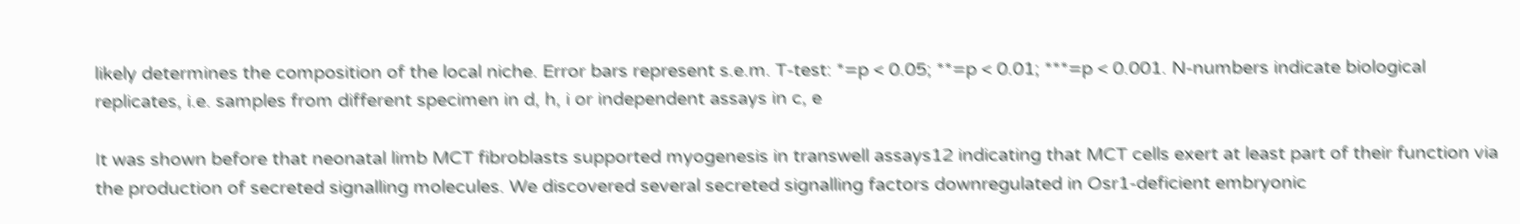likely determines the composition of the local niche. Error bars represent s.e.m. T-test: *=p < 0.05; **=p < 0.01; ***=p < 0.001. N-numbers indicate biological replicates, i.e. samples from different specimen in d, h, i or independent assays in c, e

It was shown before that neonatal limb MCT fibroblasts supported myogenesis in transwell assays12 indicating that MCT cells exert at least part of their function via the production of secreted signalling molecules. We discovered several secreted signalling factors downregulated in Osr1-deficient embryonic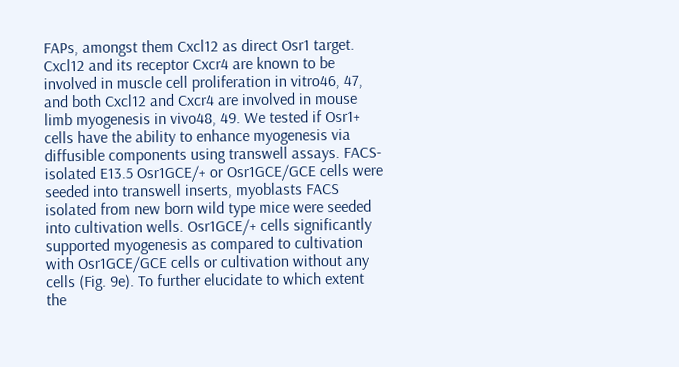FAPs, amongst them Cxcl12 as direct Osr1 target. Cxcl12 and its receptor Cxcr4 are known to be involved in muscle cell proliferation in vitro46, 47, and both Cxcl12 and Cxcr4 are involved in mouse limb myogenesis in vivo48, 49. We tested if Osr1+ cells have the ability to enhance myogenesis via diffusible components using transwell assays. FACS-isolated E13.5 Osr1GCE/+ or Osr1GCE/GCE cells were seeded into transwell inserts, myoblasts FACS isolated from new born wild type mice were seeded into cultivation wells. Osr1GCE/+ cells significantly supported myogenesis as compared to cultivation with Osr1GCE/GCE cells or cultivation without any cells (Fig. 9e). To further elucidate to which extent the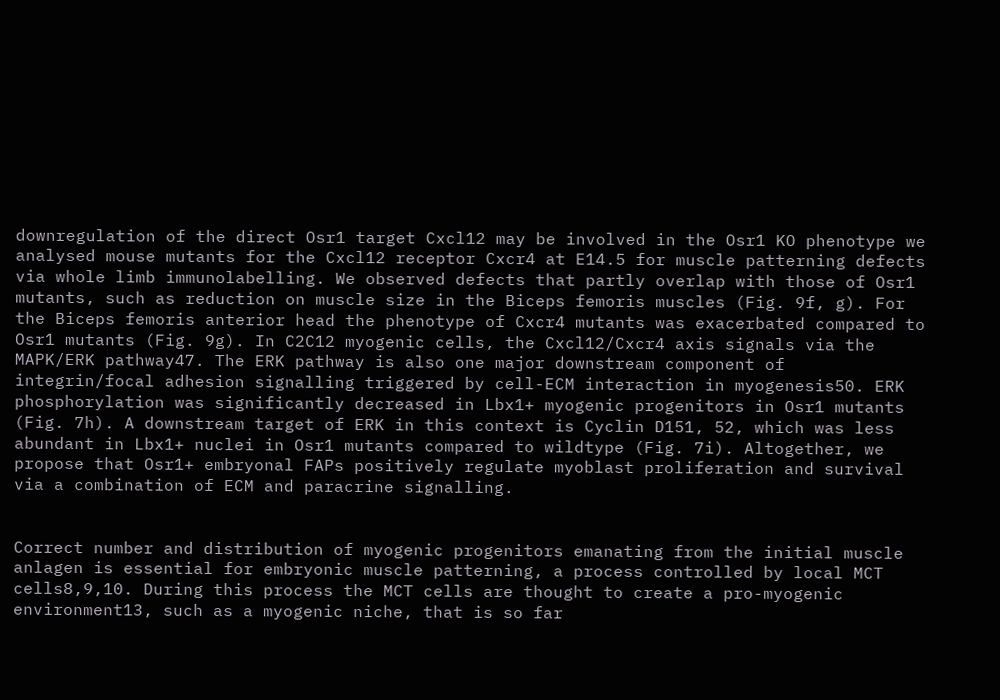downregulation of the direct Osr1 target Cxcl12 may be involved in the Osr1 KO phenotype we analysed mouse mutants for the Cxcl12 receptor Cxcr4 at E14.5 for muscle patterning defects via whole limb immunolabelling. We observed defects that partly overlap with those of Osr1 mutants, such as reduction on muscle size in the Biceps femoris muscles (Fig. 9f, g). For the Biceps femoris anterior head the phenotype of Cxcr4 mutants was exacerbated compared to Osr1 mutants (Fig. 9g). In C2C12 myogenic cells, the Cxcl12/Cxcr4 axis signals via the MAPK/ERK pathway47. The ERK pathway is also one major downstream component of integrin/focal adhesion signalling triggered by cell-ECM interaction in myogenesis50. ERK phosphorylation was significantly decreased in Lbx1+ myogenic progenitors in Osr1 mutants (Fig. 7h). A downstream target of ERK in this context is Cyclin D151, 52, which was less abundant in Lbx1+ nuclei in Osr1 mutants compared to wildtype (Fig. 7i). Altogether, we propose that Osr1+ embryonal FAPs positively regulate myoblast proliferation and survival via a combination of ECM and paracrine signalling.


Correct number and distribution of myogenic progenitors emanating from the initial muscle anlagen is essential for embryonic muscle patterning, a process controlled by local MCT cells8,9,10. During this process the MCT cells are thought to create a pro-myogenic environment13, such as a myogenic niche, that is so far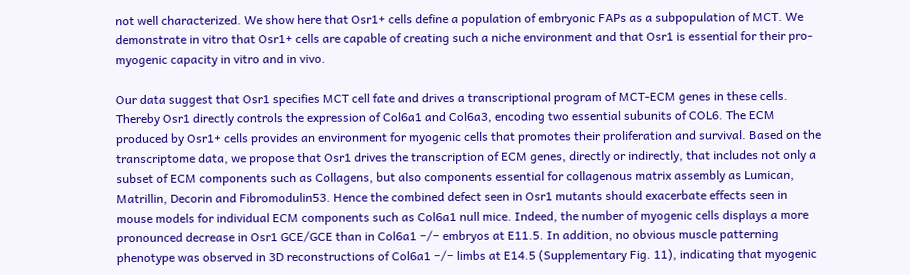not well characterized. We show here that Osr1+ cells define a population of embryonic FAPs as a subpopulation of MCT. We demonstrate in vitro that Osr1+ cells are capable of creating such a niche environment and that Osr1 is essential for their pro-myogenic capacity in vitro and in vivo.

Our data suggest that Osr1 specifies MCT cell fate and drives a transcriptional program of MCT-ECM genes in these cells. Thereby Osr1 directly controls the expression of Col6a1 and Col6a3, encoding two essential subunits of COL6. The ECM produced by Osr1+ cells provides an environment for myogenic cells that promotes their proliferation and survival. Based on the transcriptome data, we propose that Osr1 drives the transcription of ECM genes, directly or indirectly, that includes not only a subset of ECM components such as Collagens, but also components essential for collagenous matrix assembly as Lumican, Matrillin, Decorin and Fibromodulin53. Hence the combined defect seen in Osr1 mutants should exacerbate effects seen in mouse models for individual ECM components such as Col6a1 null mice. Indeed, the number of myogenic cells displays a more pronounced decrease in Osr1 GCE/GCE than in Col6a1 −/− embryos at E11.5. In addition, no obvious muscle patterning phenotype was observed in 3D reconstructions of Col6a1 −/− limbs at E14.5 (Supplementary Fig. 11), indicating that myogenic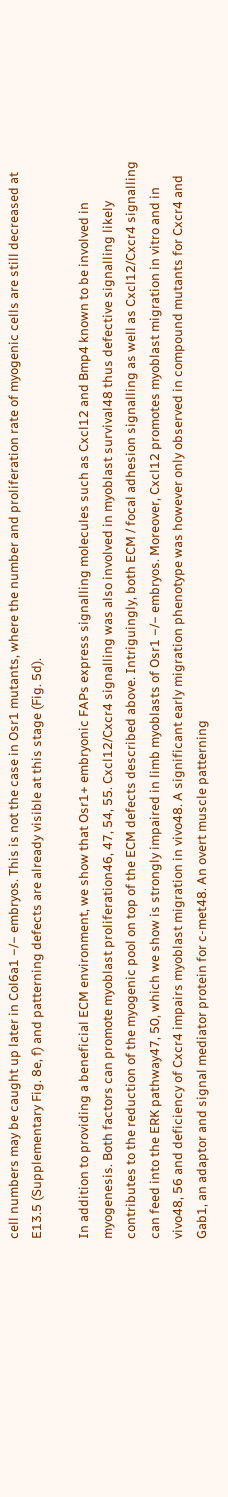cell numbers may be caught up later in Col6a1 −/− embryos. This is not the case in Osr1 mutants, where the number and proliferation rate of myogenic cells are still decreased at E13.5 (Supplementary Fig. 8e, f) and patterning defects are already visible at this stage (Fig. 5d).

In addition to providing a beneficial ECM environment, we show that Osr1+ embryonic FAPs express signalling molecules such as Cxcl12 and Bmp4 known to be involved in myogenesis. Both factors can promote myoblast proliferation46, 47, 54, 55. Cxcl12/Cxcr4 signalling was also involved in myoblast survival48 thus defective signalling likely contributes to the reduction of the myogenic pool on top of the ECM defects described above. Intriguingly, both ECM / focal adhesion signalling as well as Cxcl12/Cxcr4 signalling can feed into the ERK pathway47, 50, which we show is strongly impaired in limb myoblasts of Osr1 −/− embryos. Moreover, Cxcl12 promotes myoblast migration in vitro and in vivo48, 56 and deficiency of Cxcr4 impairs myoblast migration in vivo48. A significant early migration phenotype was however only observed in compound mutants for Cxcr4 and Gab1, an adaptor and signal mediator protein for c-met48. An overt muscle patterning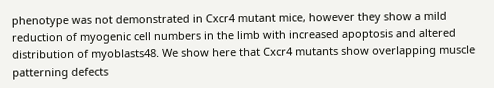phenotype was not demonstrated in Cxcr4 mutant mice, however they show a mild reduction of myogenic cell numbers in the limb with increased apoptosis and altered distribution of myoblasts48. We show here that Cxcr4 mutants show overlapping muscle patterning defects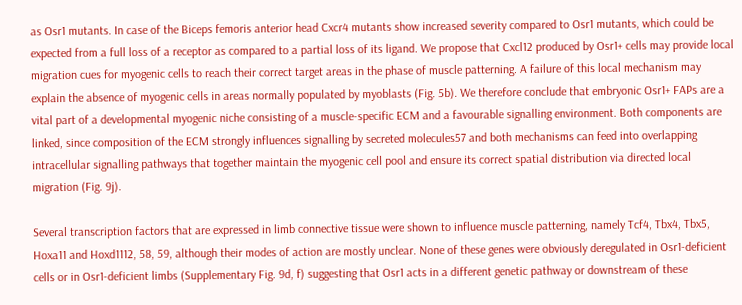as Osr1 mutants. In case of the Biceps femoris anterior head Cxcr4 mutants show increased severity compared to Osr1 mutants, which could be expected from a full loss of a receptor as compared to a partial loss of its ligand. We propose that Cxcl12 produced by Osr1+ cells may provide local migration cues for myogenic cells to reach their correct target areas in the phase of muscle patterning. A failure of this local mechanism may explain the absence of myogenic cells in areas normally populated by myoblasts (Fig. 5b). We therefore conclude that embryonic Osr1+ FAPs are a vital part of a developmental myogenic niche consisting of a muscle-specific ECM and a favourable signalling environment. Both components are linked, since composition of the ECM strongly influences signalling by secreted molecules57 and both mechanisms can feed into overlapping intracellular signalling pathways that together maintain the myogenic cell pool and ensure its correct spatial distribution via directed local migration (Fig. 9j).

Several transcription factors that are expressed in limb connective tissue were shown to influence muscle patterning, namely Tcf4, Tbx4, Tbx5, Hoxa11 and Hoxd1112, 58, 59, although their modes of action are mostly unclear. None of these genes were obviously deregulated in Osr1-deficient cells or in Osr1-deficient limbs (Supplementary Fig. 9d, f) suggesting that Osr1 acts in a different genetic pathway or downstream of these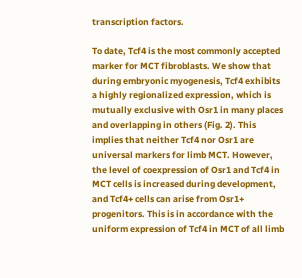transcription factors.

To date, Tcf4 is the most commonly accepted marker for MCT fibroblasts. We show that during embryonic myogenesis, Tcf4 exhibits a highly regionalized expression, which is mutually exclusive with Osr1 in many places and overlapping in others (Fig. 2). This implies that neither Tcf4 nor Osr1 are universal markers for limb MCT. However, the level of coexpression of Osr1 and Tcf4 in MCT cells is increased during development, and Tcf4+ cells can arise from Osr1+ progenitors. This is in accordance with the uniform expression of Tcf4 in MCT of all limb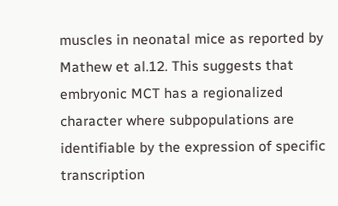muscles in neonatal mice as reported by Mathew et al.12. This suggests that embryonic MCT has a regionalized character where subpopulations are identifiable by the expression of specific transcription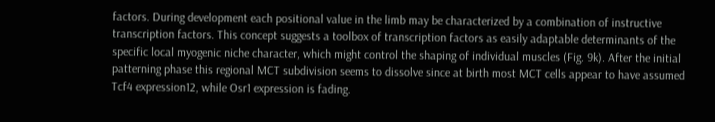factors. During development each positional value in the limb may be characterized by a combination of instructive transcription factors. This concept suggests a toolbox of transcription factors as easily adaptable determinants of the specific local myogenic niche character, which might control the shaping of individual muscles (Fig. 9k). After the initial patterning phase this regional MCT subdivision seems to dissolve since at birth most MCT cells appear to have assumed Tcf4 expression12, while Osr1 expression is fading.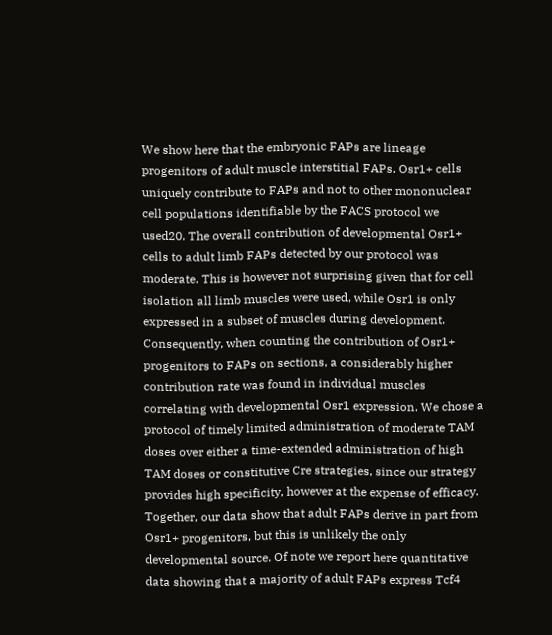We show here that the embryonic FAPs are lineage progenitors of adult muscle interstitial FAPs. Osr1+ cells uniquely contribute to FAPs and not to other mononuclear cell populations identifiable by the FACS protocol we used20. The overall contribution of developmental Osr1+ cells to adult limb FAPs detected by our protocol was moderate. This is however not surprising given that for cell isolation all limb muscles were used, while Osr1 is only expressed in a subset of muscles during development. Consequently, when counting the contribution of Osr1+ progenitors to FAPs on sections, a considerably higher contribution rate was found in individual muscles correlating with developmental Osr1 expression. We chose a protocol of timely limited administration of moderate TAM doses over either a time-extended administration of high TAM doses or constitutive Cre strategies, since our strategy provides high specificity, however at the expense of efficacy. Together, our data show that adult FAPs derive in part from Osr1+ progenitors, but this is unlikely the only developmental source. Of note we report here quantitative data showing that a majority of adult FAPs express Tcf4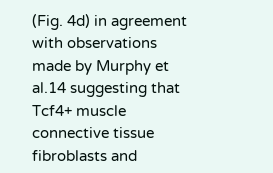(Fig. 4d) in agreement with observations made by Murphy et al.14 suggesting that Tcf4+ muscle connective tissue fibroblasts and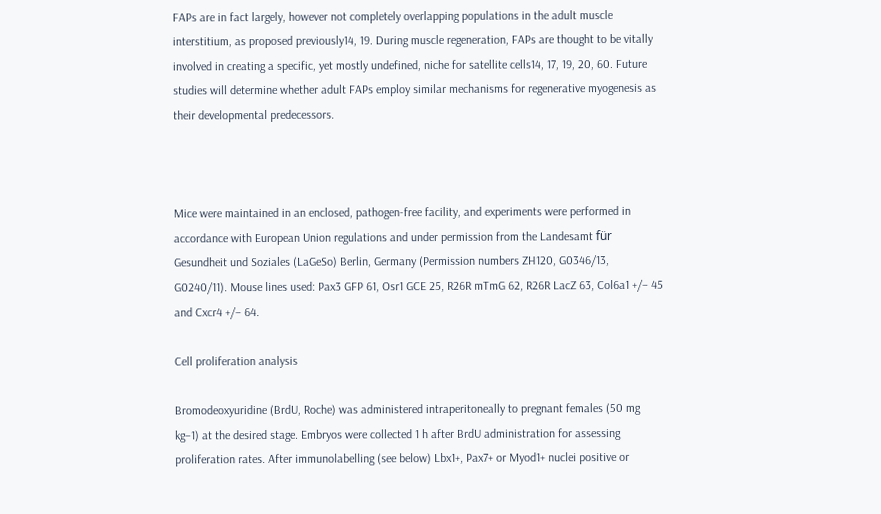FAPs are in fact largely, however not completely overlapping populations in the adult muscle interstitium, as proposed previously14, 19. During muscle regeneration, FAPs are thought to be vitally involved in creating a specific, yet mostly undefined, niche for satellite cells14, 17, 19, 20, 60. Future studies will determine whether adult FAPs employ similar mechanisms for regenerative myogenesis as their developmental predecessors.



Mice were maintained in an enclosed, pathogen-free facility, and experiments were performed in accordance with European Union regulations and under permission from the Landesamt für Gesundheit und Soziales (LaGeSo) Berlin, Germany (Permission numbers ZH120, G0346/13, G0240/11). Mouse lines used: Pax3 GFP 61, Osr1 GCE 25, R26R mTmG 62, R26R LacZ 63, Col6a1 +/− 45 and Cxcr4 +/− 64.

Cell proliferation analysis

Bromodeoxyuridine (BrdU, Roche) was administered intraperitoneally to pregnant females (50 mg kg−1) at the desired stage. Embryos were collected 1 h after BrdU administration for assessing proliferation rates. After immunolabelling (see below) Lbx1+, Pax7+ or Myod1+ nuclei positive or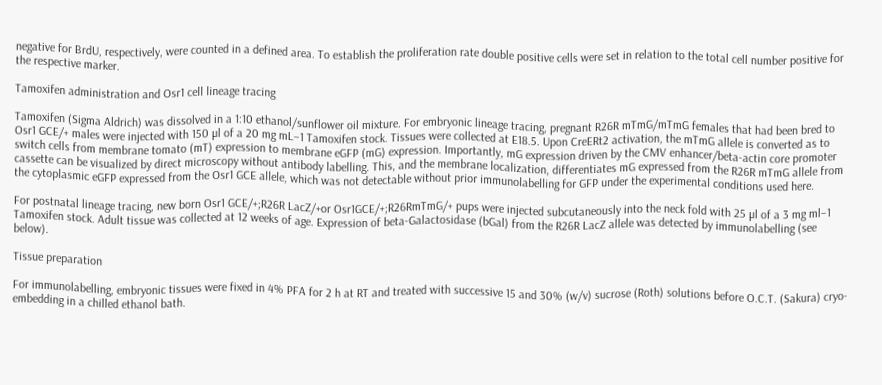negative for BrdU, respectively, were counted in a defined area. To establish the proliferation rate double positive cells were set in relation to the total cell number positive for the respective marker.

Tamoxifen administration and Osr1 cell lineage tracing

Tamoxifen (Sigma Aldrich) was dissolved in a 1:10 ethanol/sunflower oil mixture. For embryonic lineage tracing, pregnant R26R mTmG/mTmG females that had been bred to Osr1 GCE/+ males were injected with 150 µl of a 20 mg mL−1 Tamoxifen stock. Tissues were collected at E18.5. Upon CreERt2 activation, the mTmG allele is converted as to switch cells from membrane tomato (mT) expression to membrane eGFP (mG) expression. Importantly, mG expression driven by the CMV enhancer/beta-actin core promoter cassette can be visualized by direct microscopy without antibody labelling. This, and the membrane localization, differentiates mG expressed from the R26R mTmG allele from the cytoplasmic eGFP expressed from the Osr1 GCE allele, which was not detectable without prior immunolabelling for GFP under the experimental conditions used here.

For postnatal lineage tracing, new born Osr1 GCE/+;R26R LacZ/+or Osr1GCE/+;R26RmTmG/+ pups were injected subcutaneously into the neck fold with 25 µl of a 3 mg ml−1 Tamoxifen stock. Adult tissue was collected at 12 weeks of age. Expression of beta-Galactosidase (bGal) from the R26R LacZ allele was detected by immunolabelling (see below).

Tissue preparation

For immunolabelling, embryonic tissues were fixed in 4% PFA for 2 h at RT and treated with successive 15 and 30% (w/v) sucrose (Roth) solutions before O.C.T. (Sakura) cryo-embedding in a chilled ethanol bath.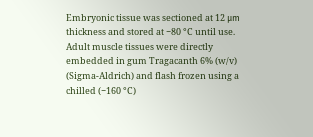Embryonic tissue was sectioned at 12 μm thickness and stored at −80 °C until use. Adult muscle tissues were directly embedded in gum Tragacanth 6% (w/v) (Sigma-Aldrich) and flash frozen using a chilled (−160 °C)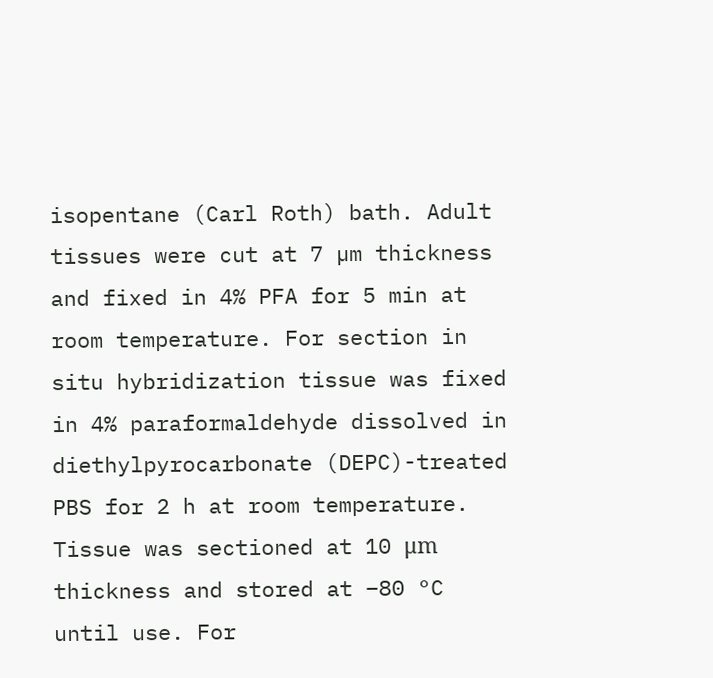isopentane (Carl Roth) bath. Adult tissues were cut at 7 µm thickness and fixed in 4% PFA for 5 min at room temperature. For section in situ hybridization tissue was fixed in 4% paraformaldehyde dissolved in diethylpyrocarbonate (DEPC)-treated PBS for 2 h at room temperature. Tissue was sectioned at 10 μm thickness and stored at −80 °C until use. For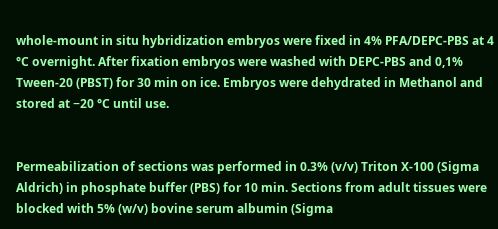whole-mount in situ hybridization embryos were fixed in 4% PFA/DEPC-PBS at 4 °C overnight. After fixation embryos were washed with DEPC-PBS and 0,1% Tween-20 (PBST) for 30 min on ice. Embryos were dehydrated in Methanol and stored at −20 °C until use.


Permeabilization of sections was performed in 0.3% (v/v) Triton X-100 (Sigma Aldrich) in phosphate buffer (PBS) for 10 min. Sections from adult tissues were blocked with 5% (w/v) bovine serum albumin (Sigma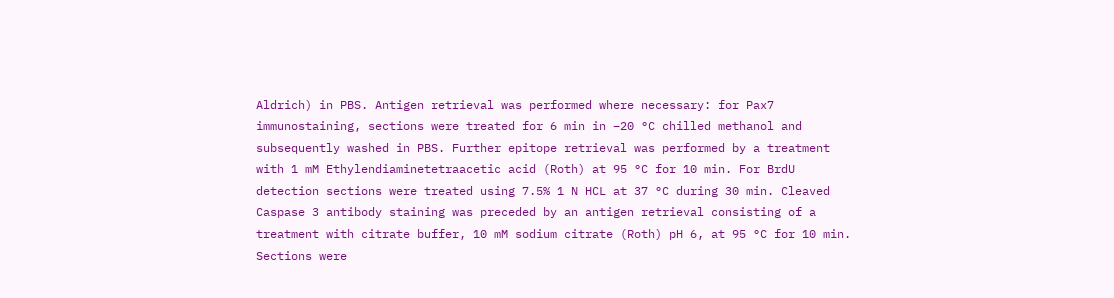Aldrich) in PBS. Antigen retrieval was performed where necessary: for Pax7 immunostaining, sections were treated for 6 min in −20 °C chilled methanol and subsequently washed in PBS. Further epitope retrieval was performed by a treatment with 1 mM Ethylendiaminetetraacetic acid (Roth) at 95 °C for 10 min. For BrdU detection sections were treated using 7.5% 1 N HCL at 37 °C during 30 min. Cleaved Caspase 3 antibody staining was preceded by an antigen retrieval consisting of a treatment with citrate buffer, 10 mM sodium citrate (Roth) pH 6, at 95 °C for 10 min. Sections were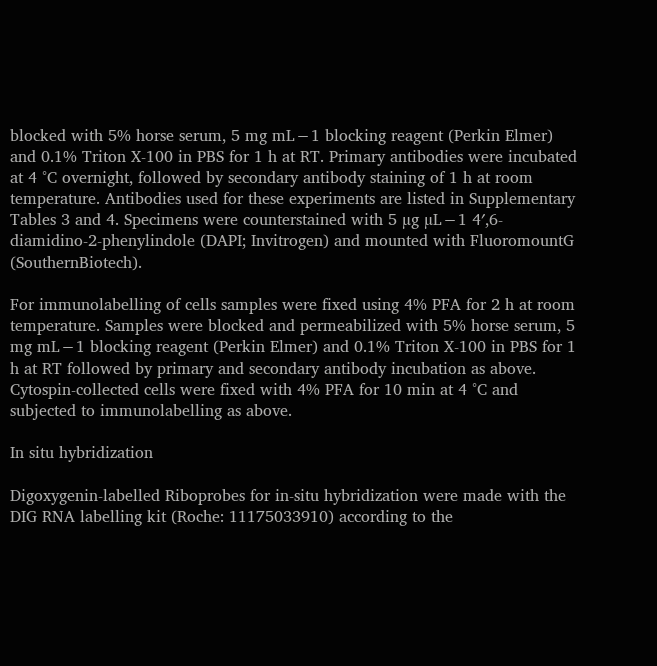blocked with 5% horse serum, 5 mg mL−1 blocking reagent (Perkin Elmer) and 0.1% Triton X-100 in PBS for 1 h at RT. Primary antibodies were incubated at 4 °C overnight, followed by secondary antibody staining of 1 h at room temperature. Antibodies used for these experiments are listed in Supplementary Tables 3 and 4. Specimens were counterstained with 5 µg µL−1 4′,6-diamidino-2-phenylindole (DAPI; Invitrogen) and mounted with FluoromountG (SouthernBiotech).

For immunolabelling of cells samples were fixed using 4% PFA for 2 h at room temperature. Samples were blocked and permeabilized with 5% horse serum, 5 mg mL−1 blocking reagent (Perkin Elmer) and 0.1% Triton X-100 in PBS for 1 h at RT followed by primary and secondary antibody incubation as above. Cytospin-collected cells were fixed with 4% PFA for 10 min at 4 °C and subjected to immunolabelling as above.

In situ hybridization

Digoxygenin-labelled Riboprobes for in-situ hybridization were made with the DIG RNA labelling kit (Roche: 11175033910) according to the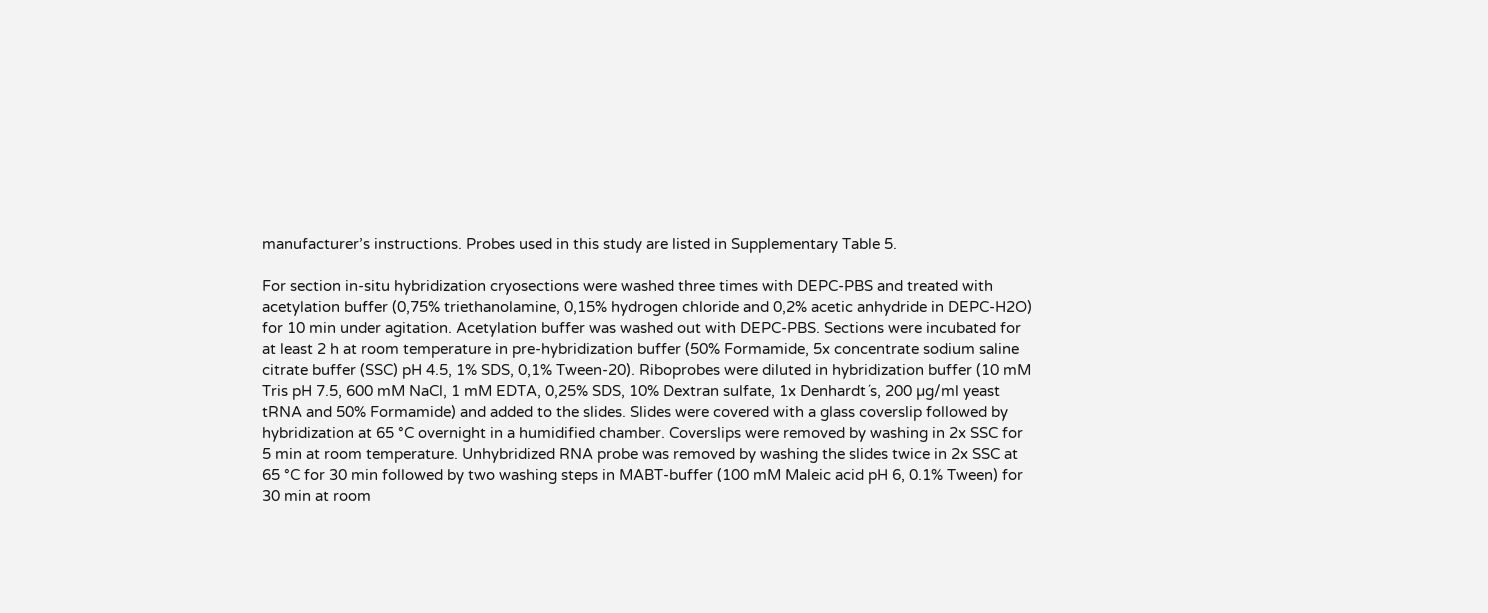manufacturer’s instructions. Probes used in this study are listed in Supplementary Table 5.

For section in-situ hybridization cryosections were washed three times with DEPC-PBS and treated with acetylation buffer (0,75% triethanolamine, 0,15% hydrogen chloride and 0,2% acetic anhydride in DEPC-H2O) for 10 min under agitation. Acetylation buffer was washed out with DEPC-PBS. Sections were incubated for at least 2 h at room temperature in pre-hybridization buffer (50% Formamide, 5x concentrate sodium saline citrate buffer (SSC) pH 4.5, 1% SDS, 0,1% Tween-20). Riboprobes were diluted in hybridization buffer (10 mM Tris pH 7.5, 600 mM NaCl, 1 mM EDTA, 0,25% SDS, 10% Dextran sulfate, 1x Denhardt´s, 200 µg/ml yeast tRNA and 50% Formamide) and added to the slides. Slides were covered with a glass coverslip followed by hybridization at 65 °C overnight in a humidified chamber. Coverslips were removed by washing in 2x SSC for 5 min at room temperature. Unhybridized RNA probe was removed by washing the slides twice in 2x SSC at 65 °C for 30 min followed by two washing steps in MABT-buffer (100 mM Maleic acid pH 6, 0.1% Tween) for 30 min at room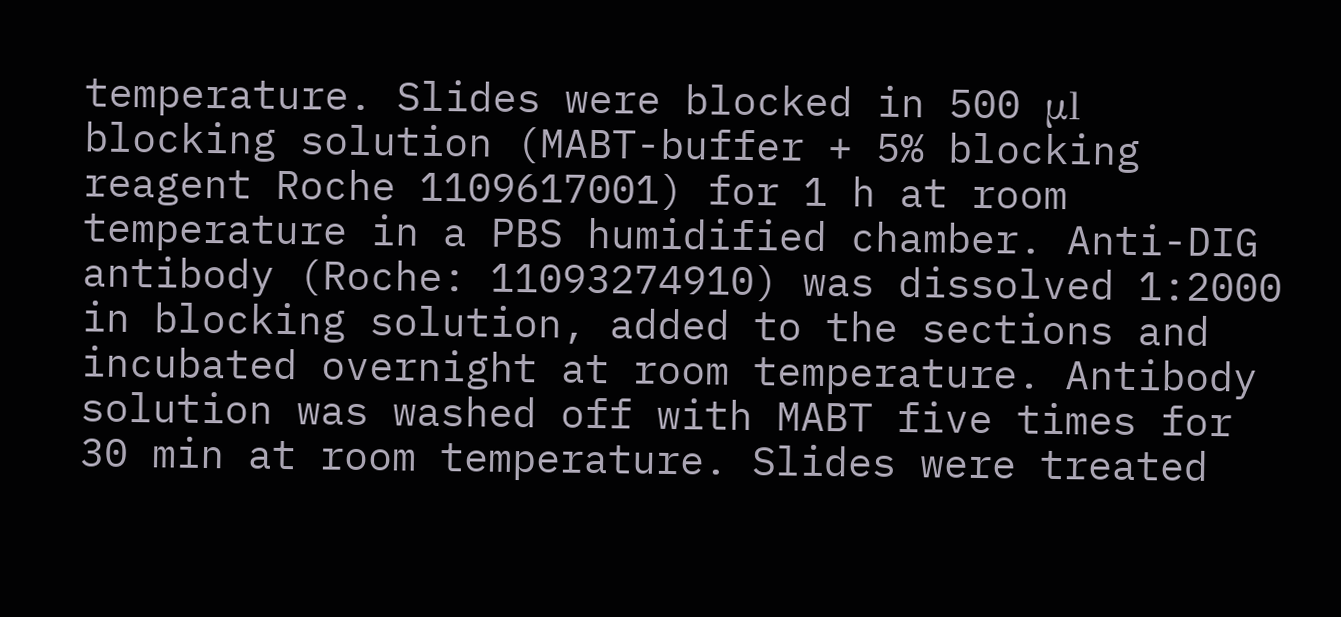temperature. Slides were blocked in 500 μl blocking solution (MABT-buffer + 5% blocking reagent Roche 1109617001) for 1 h at room temperature in a PBS humidified chamber. Anti-DIG antibody (Roche: 11093274910) was dissolved 1:2000 in blocking solution, added to the sections and incubated overnight at room temperature. Antibody solution was washed off with MABT five times for 30 min at room temperature. Slides were treated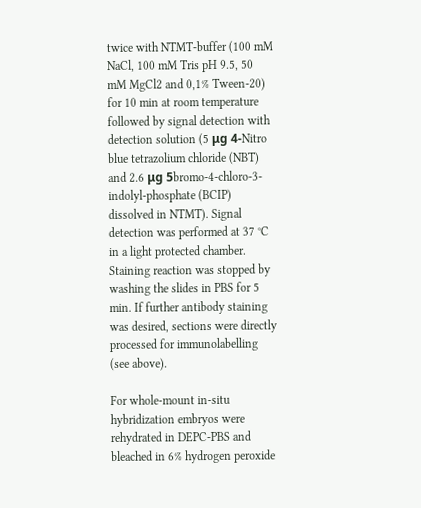twice with NTMT-buffer (100 mM NaCl, 100 mM Tris pH 9.5, 50 mM MgCl2 and 0,1% Tween-20) for 10 min at room temperature followed by signal detection with detection solution (5 μg 4-Nitro blue tetrazolium chloride (NBT) and 2.6 μg 5bromo-4-chloro-3-indolyl-phosphate (BCIP) dissolved in NTMT). Signal detection was performed at 37 °C in a light protected chamber. Staining reaction was stopped by washing the slides in PBS for 5 min. If further antibody staining was desired, sections were directly processed for immunolabelling (see above).

For whole-mount in-situ hybridization embryos were rehydrated in DEPC-PBS and bleached in 6% hydrogen peroxide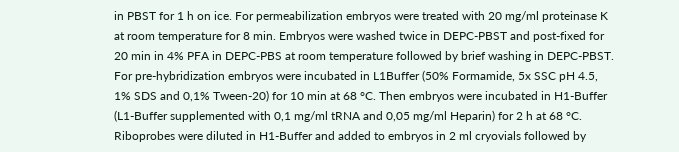in PBST for 1 h on ice. For permeabilization embryos were treated with 20 mg/ml proteinase K at room temperature for 8 min. Embryos were washed twice in DEPC-PBST and post-fixed for 20 min in 4% PFA in DEPC-PBS at room temperature followed by brief washing in DEPC-PBST. For pre-hybridization embryos were incubated in L1Buffer (50% Formamide, 5x SSC pH 4.5, 1% SDS and 0,1% Tween-20) for 10 min at 68 °C. Then embryos were incubated in H1-Buffer (L1-Buffer supplemented with 0,1 mg/ml tRNA and 0,05 mg/ml Heparin) for 2 h at 68 °C. Riboprobes were diluted in H1-Buffer and added to embryos in 2 ml cryovials followed by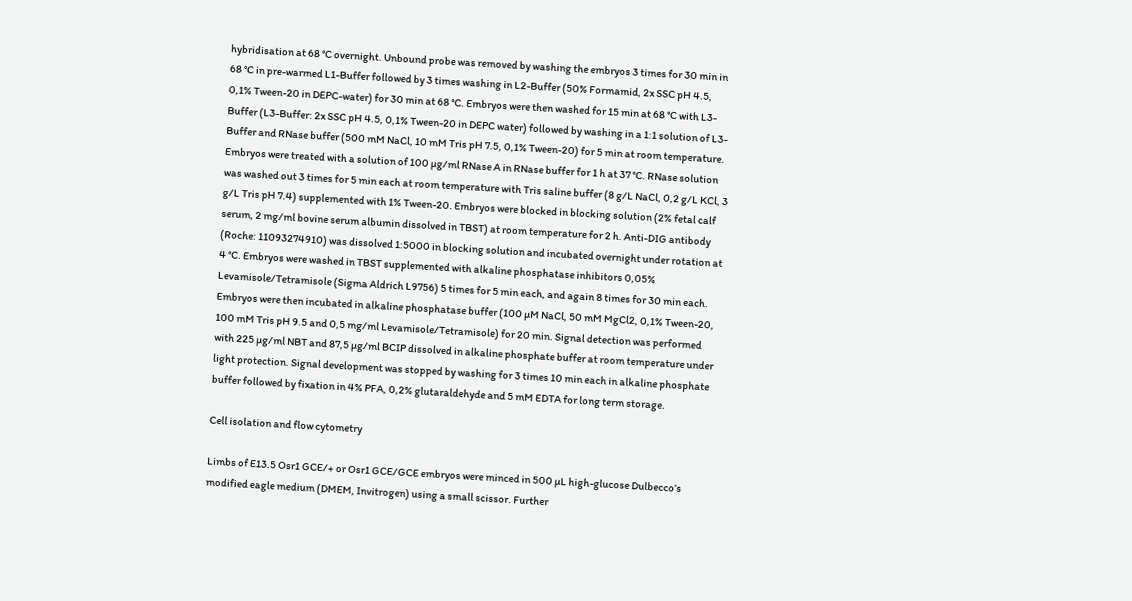hybridisation at 68 °C overnight. Unbound probe was removed by washing the embryos 3 times for 30 min in 68 °C in pre-warmed L1-Buffer followed by 3 times washing in L2-Buffer (50% Formamid, 2x SSC pH 4.5, 0,1% Tween-20 in DEPC-water) for 30 min at 68 °C. Embryos were then washed for 15 min at 68 °C with L3-Buffer (L3-Buffer: 2x SSC pH 4.5, 0,1% Tween-20 in DEPC water) followed by washing in a 1:1 solution of L3-Buffer and RNase buffer (500 mM NaCl, 10 mM Tris pH 7.5, 0,1% Tween-20) for 5 min at room temperature. Embryos were treated with a solution of 100 µg/ml RNase A in RNase buffer for 1 h at 37 °C. RNase solution was washed out 3 times for 5 min each at room temperature with Tris saline buffer (8 g/L NaCl, 0,2 g/L KCl, 3 g/L Tris pH 7.4) supplemented with 1% Tween-20. Embryos were blocked in blocking solution (2% fetal calf serum, 2 mg/ml bovine serum albumin dissolved in TBST) at room temperature for 2 h. Anti-DIG antibody (Roche: 11093274910) was dissolved 1:5000 in blocking solution and incubated overnight under rotation at 4 °C. Embryos were washed in TBST supplemented with alkaline phosphatase inhibitors 0,05% Levamisole/Tetramisole (Sigma Aldrich L9756) 5 times for 5 min each, and again 8 times for 30 min each. Embryos were then incubated in alkaline phosphatase buffer (100 µM NaCl, 50 mM MgCl2, 0,1% Tween-20, 100 mM Tris pH 9.5 and 0,5 mg/ml Levamisole/Tetramisole) for 20 min. Signal detection was performed with 225 µg/ml NBT and 87,5 µg/ml BCIP dissolved in alkaline phosphate buffer at room temperature under light protection. Signal development was stopped by washing for 3 times 10 min each in alkaline phosphate buffer followed by fixation in 4% PFA, 0,2% glutaraldehyde and 5 mM EDTA for long term storage.

Cell isolation and flow cytometry

Limbs of E13.5 Osr1 GCE/+ or Osr1 GCE/GCE embryos were minced in 500 µL high-glucose Dulbecco’s modified eagle medium (DMEM, Invitrogen) using a small scissor. Further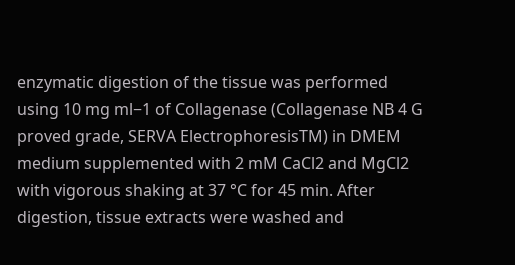enzymatic digestion of the tissue was performed using 10 mg ml−1 of Collagenase (Collagenase NB 4 G proved grade, SERVA ElectrophoresisTM) in DMEM medium supplemented with 2 mM CaCl2 and MgCl2 with vigorous shaking at 37 °C for 45 min. After digestion, tissue extracts were washed and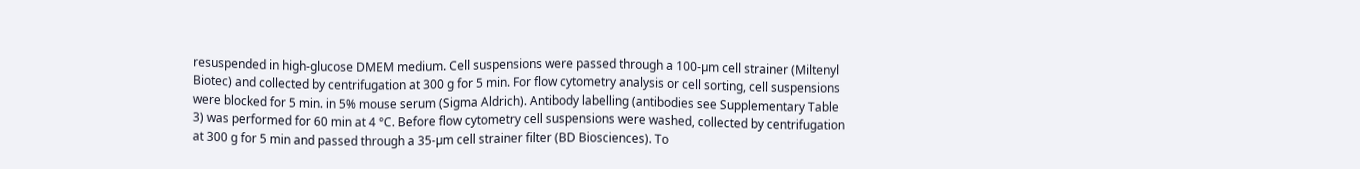resuspended in high-glucose DMEM medium. Cell suspensions were passed through a 100-µm cell strainer (Miltenyl Biotec) and collected by centrifugation at 300 g for 5 min. For flow cytometry analysis or cell sorting, cell suspensions were blocked for 5 min. in 5% mouse serum (Sigma Aldrich). Antibody labelling (antibodies see Supplementary Table 3) was performed for 60 min at 4 °C. Before flow cytometry cell suspensions were washed, collected by centrifugation at 300 g for 5 min and passed through a 35-µm cell strainer filter (BD Biosciences). To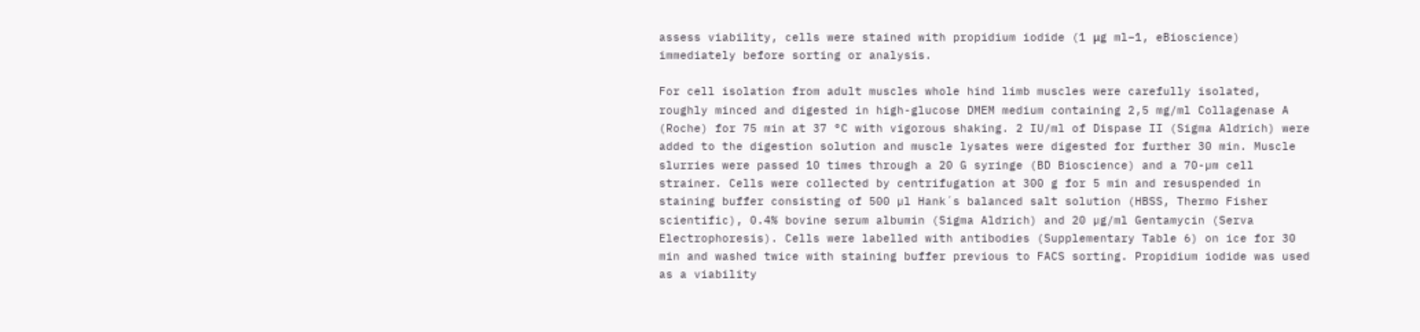assess viability, cells were stained with propidium iodide (1 μg ml–1, eBioscience) immediately before sorting or analysis.

For cell isolation from adult muscles whole hind limb muscles were carefully isolated, roughly minced and digested in high-glucose DMEM medium containing 2,5 mg/ml Collagenase A (Roche) for 75 min at 37 °C with vigorous shaking. 2 IU/ml of Dispase II (Sigma Aldrich) were added to the digestion solution and muscle lysates were digested for further 30 min. Muscle slurries were passed 10 times through a 20 G syringe (BD Bioscience) and a 70-µm cell strainer. Cells were collected by centrifugation at 300 g for 5 min and resuspended in staining buffer consisting of 500 µl Hank´s balanced salt solution (HBSS, Thermo Fisher scientific), 0.4% bovine serum albumin (Sigma Aldrich) and 20 µg/ml Gentamycin (Serva Electrophoresis). Cells were labelled with antibodies (Supplementary Table 6) on ice for 30 min and washed twice with staining buffer previous to FACS sorting. Propidium iodide was used as a viability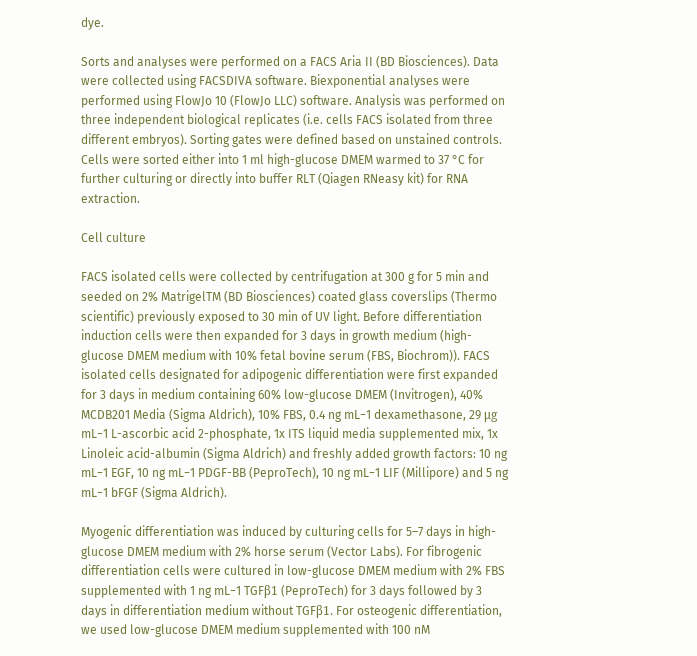dye.

Sorts and analyses were performed on a FACS Aria II (BD Biosciences). Data were collected using FACSDIVA software. Biexponential analyses were performed using FlowJo 10 (FlowJo LLC) software. Analysis was performed on three independent biological replicates (i.e. cells FACS isolated from three different embryos). Sorting gates were defined based on unstained controls. Cells were sorted either into 1 ml high-glucose DMEM warmed to 37 °C for further culturing or directly into buffer RLT (Qiagen RNeasy kit) for RNA extraction.

Cell culture

FACS isolated cells were collected by centrifugation at 300 g for 5 min and seeded on 2% MatrigelTM (BD Biosciences) coated glass coverslips (Thermo scientific) previously exposed to 30 min of UV light. Before differentiation induction cells were then expanded for 3 days in growth medium (high-glucose DMEM medium with 10% fetal bovine serum (FBS, Biochrom)). FACS isolated cells designated for adipogenic differentiation were first expanded for 3 days in medium containing 60% low-glucose DMEM (Invitrogen), 40% MCDB201 Media (Sigma Aldrich), 10% FBS, 0.4 ng mL−1 dexamethasone, 29 μg mL−1 L-ascorbic acid 2-phosphate, 1x ITS liquid media supplemented mix, 1x Linoleic acid-albumin (Sigma Aldrich) and freshly added growth factors: 10 ng mL−1 EGF, 10 ng mL−1 PDGF-BB (PeproTech), 10 ng mL−1 LIF (Millipore) and 5 ng mL−1 bFGF (Sigma Aldrich).

Myogenic differentiation was induced by culturing cells for 5–7 days in high-glucose DMEM medium with 2% horse serum (Vector Labs). For fibrogenic differentiation cells were cultured in low-glucose DMEM medium with 2% FBS supplemented with 1 ng mL−1 TGFβ1 (PeproTech) for 3 days followed by 3 days in differentiation medium without TGFβ1. For osteogenic differentiation, we used low-glucose DMEM medium supplemented with 100 nM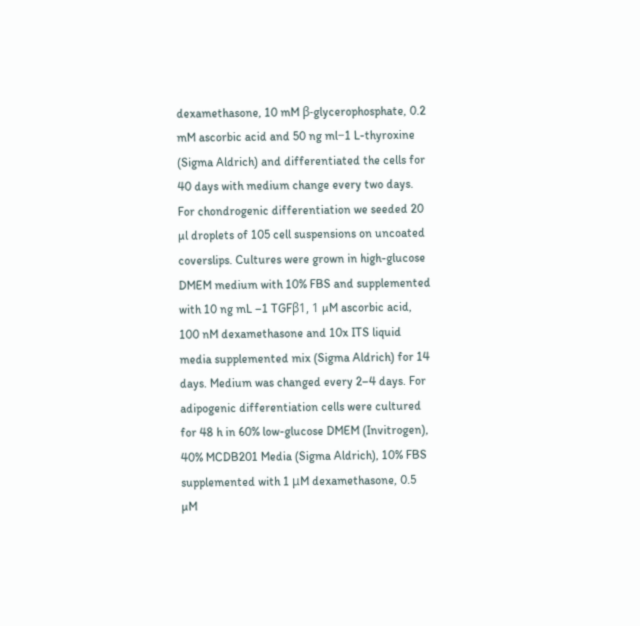dexamethasone, 10 mM β-glycerophosphate, 0.2 mM ascorbic acid and 50 ng ml−1 L-thyroxine (Sigma Aldrich) and differentiated the cells for 40 days with medium change every two days. For chondrogenic differentiation we seeded 20 µl droplets of 105 cell suspensions on uncoated coverslips. Cultures were grown in high-glucose DMEM medium with 10% FBS and supplemented with 10 ng mL –1 TGFβ1, 1 µM ascorbic acid, 100 nM dexamethasone and 10x ITS liquid media supplemented mix (Sigma Aldrich) for 14 days. Medium was changed every 2–4 days. For adipogenic differentiation cells were cultured for 48 h in 60% low-glucose DMEM (Invitrogen), 40% MCDB201 Media (Sigma Aldrich), 10% FBS supplemented with 1 μM dexamethasone, 0.5 µM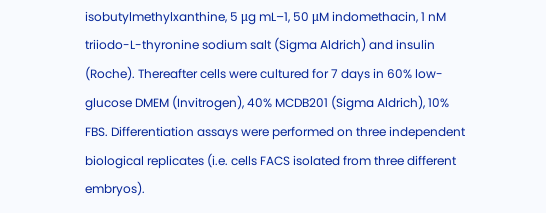isobutylmethylxanthine, 5 μg mL–1, 50 μM indomethacin, 1 nM triiodo-L-thyronine sodium salt (Sigma Aldrich) and insulin (Roche). Thereafter cells were cultured for 7 days in 60% low-glucose DMEM (Invitrogen), 40% MCDB201 (Sigma Aldrich), 10% FBS. Differentiation assays were performed on three independent biological replicates (i.e. cells FACS isolated from three different embryos).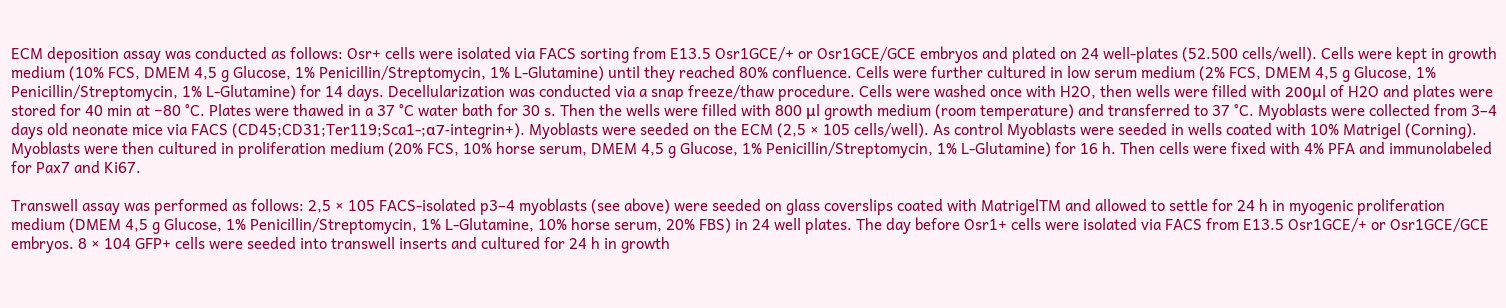ECM deposition assay was conducted as follows: Osr+ cells were isolated via FACS sorting from E13.5 Osr1GCE/+ or Osr1GCE/GCE embryos and plated on 24 well-plates (52.500 cells/well). Cells were kept in growth medium (10% FCS, DMEM 4,5 g Glucose, 1% Penicillin/Streptomycin, 1% L-Glutamine) until they reached 80% confluence. Cells were further cultured in low serum medium (2% FCS, DMEM 4,5 g Glucose, 1% Penicillin/Streptomycin, 1% L-Glutamine) for 14 days. Decellularization was conducted via a snap freeze/thaw procedure. Cells were washed once with H2O, then wells were filled with 200μl of H2O and plates were stored for 40 min at −80 °C. Plates were thawed in a 37 °C water bath for 30 s. Then the wells were filled with 800 μl growth medium (room temperature) and transferred to 37 °C. Myoblasts were collected from 3–4 days old neonate mice via FACS (CD45;CD31;Ter119;Sca1-;α7-integrin+). Myoblasts were seeded on the ECM (2,5 × 105 cells/well). As control Myoblasts were seeded in wells coated with 10% Matrigel (Corning). Myoblasts were then cultured in proliferation medium (20% FCS, 10% horse serum, DMEM 4,5 g Glucose, 1% Penicillin/Streptomycin, 1% L-Glutamine) for 16 h. Then cells were fixed with 4% PFA and immunolabeled for Pax7 and Ki67.

Transwell assay was performed as follows: 2,5 × 105 FACS-isolated p3–4 myoblasts (see above) were seeded on glass coverslips coated with MatrigelTM and allowed to settle for 24 h in myogenic proliferation medium (DMEM 4,5 g Glucose, 1% Penicillin/Streptomycin, 1% L-Glutamine, 10% horse serum, 20% FBS) in 24 well plates. The day before Osr1+ cells were isolated via FACS from E13.5 Osr1GCE/+ or Osr1GCE/GCE embryos. 8 × 104 GFP+ cells were seeded into transwell inserts and cultured for 24 h in growth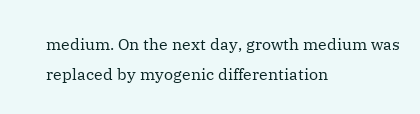medium. On the next day, growth medium was replaced by myogenic differentiation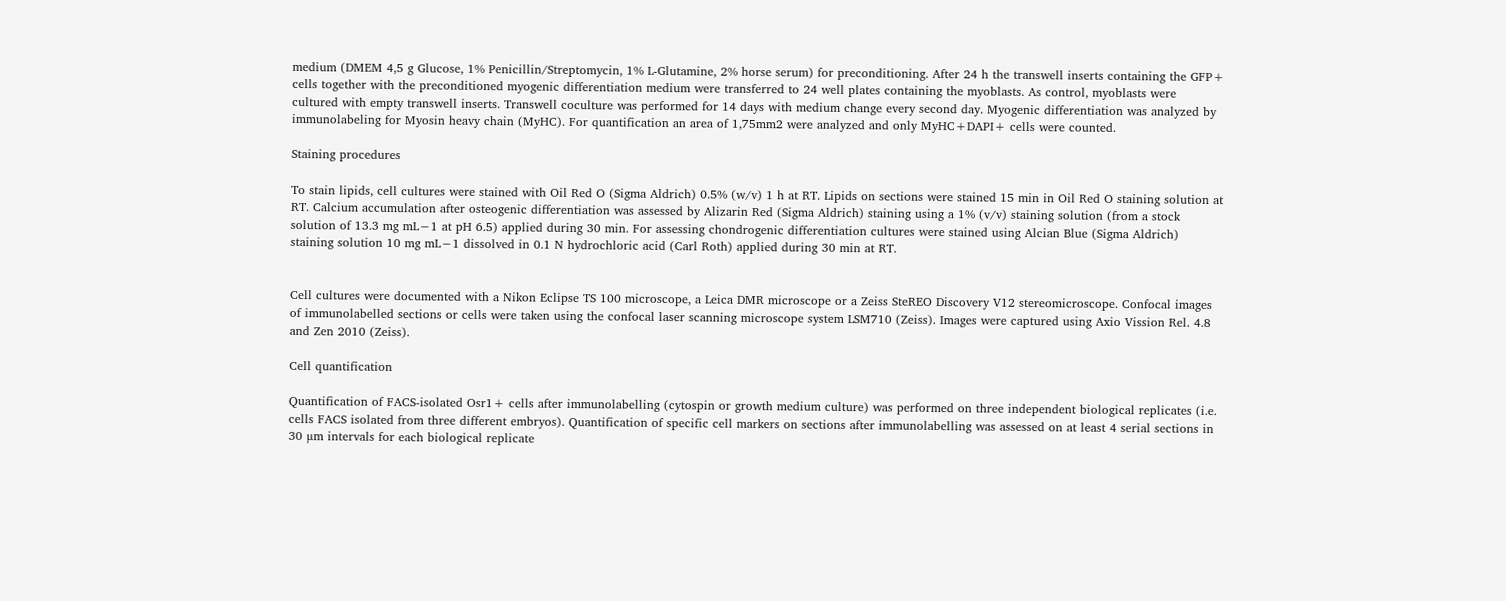medium (DMEM 4,5 g Glucose, 1% Penicillin/Streptomycin, 1% L-Glutamine, 2% horse serum) for preconditioning. After 24 h the transwell inserts containing the GFP+ cells together with the preconditioned myogenic differentiation medium were transferred to 24 well plates containing the myoblasts. As control, myoblasts were cultured with empty transwell inserts. Transwell coculture was performed for 14 days with medium change every second day. Myogenic differentiation was analyzed by immunolabeling for Myosin heavy chain (MyHC). For quantification an area of 1,75mm2 were analyzed and only MyHC+DAPI+ cells were counted.

Staining procedures

To stain lipids, cell cultures were stained with Oil Red O (Sigma Aldrich) 0.5% (w/v) 1 h at RT. Lipids on sections were stained 15 min in Oil Red O staining solution at RT. Calcium accumulation after osteogenic differentiation was assessed by Alizarin Red (Sigma Aldrich) staining using a 1% (v/v) staining solution (from a stock solution of 13.3 mg mL−1 at pH 6.5) applied during 30 min. For assessing chondrogenic differentiation cultures were stained using Alcian Blue (Sigma Aldrich) staining solution 10 mg mL−1 dissolved in 0.1 N hydrochloric acid (Carl Roth) applied during 30 min at RT.


Cell cultures were documented with a Nikon Eclipse TS 100 microscope, a Leica DMR microscope or a Zeiss SteREO Discovery V12 stereomicroscope. Confocal images of immunolabelled sections or cells were taken using the confocal laser scanning microscope system LSM710 (Zeiss). Images were captured using Axio Vission Rel. 4.8 and Zen 2010 (Zeiss).

Cell quantification

Quantification of FACS-isolated Osr1+ cells after immunolabelling (cytospin or growth medium culture) was performed on three independent biological replicates (i.e. cells FACS isolated from three different embryos). Quantification of specific cell markers on sections after immunolabelling was assessed on at least 4 serial sections in 30 µm intervals for each biological replicate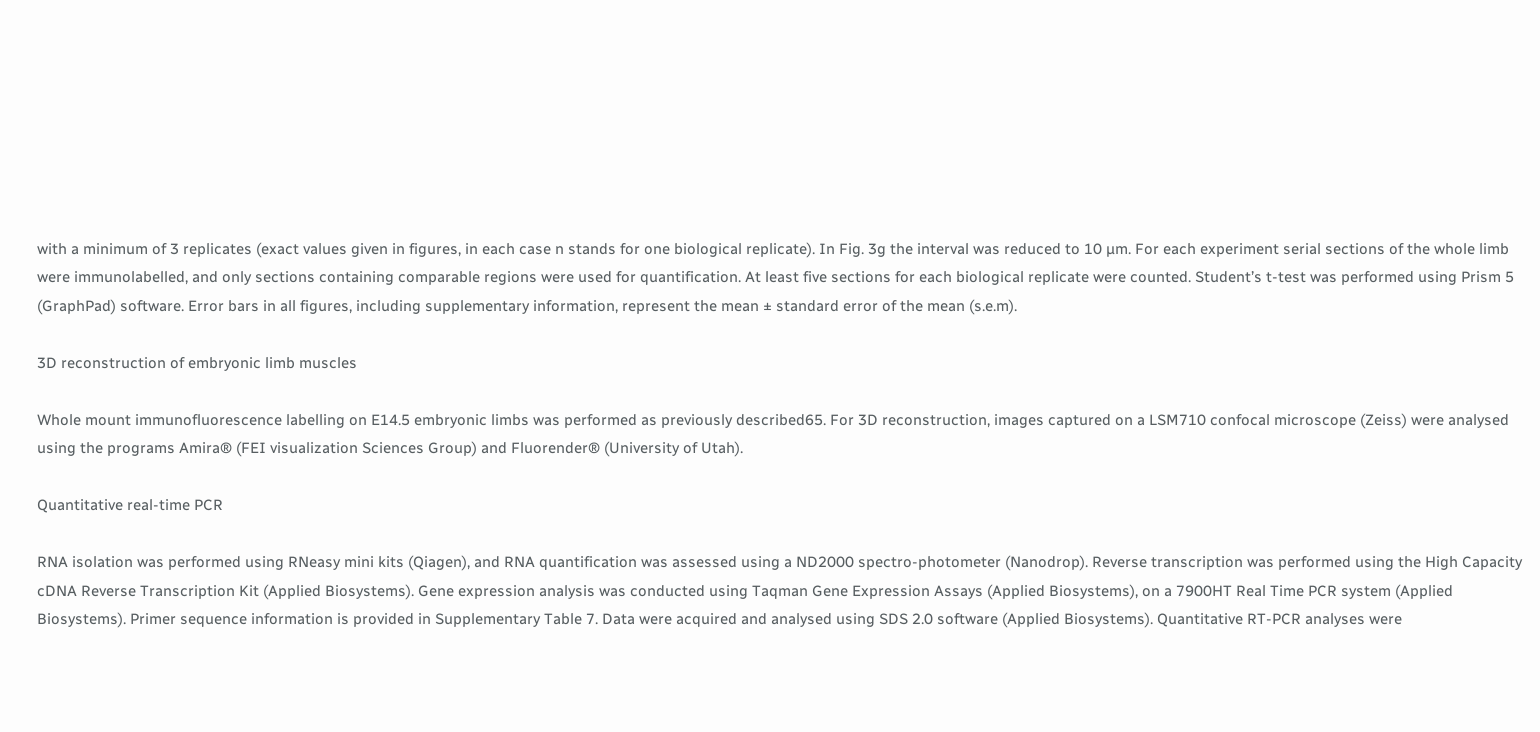with a minimum of 3 replicates (exact values given in figures, in each case n stands for one biological replicate). In Fig. 3g the interval was reduced to 10 µm. For each experiment serial sections of the whole limb were immunolabelled, and only sections containing comparable regions were used for quantification. At least five sections for each biological replicate were counted. Student’s t-test was performed using Prism 5 (GraphPad) software. Error bars in all figures, including supplementary information, represent the mean ± standard error of the mean (s.e.m).

3D reconstruction of embryonic limb muscles

Whole mount immunofluorescence labelling on E14.5 embryonic limbs was performed as previously described65. For 3D reconstruction, images captured on a LSM710 confocal microscope (Zeiss) were analysed using the programs Amira® (FEI visualization Sciences Group) and Fluorender® (University of Utah).

Quantitative real-time PCR

RNA isolation was performed using RNeasy mini kits (Qiagen), and RNA quantification was assessed using a ND2000 spectro-photometer (Nanodrop). Reverse transcription was performed using the High Capacity cDNA Reverse Transcription Kit (Applied Biosystems). Gene expression analysis was conducted using Taqman Gene Expression Assays (Applied Biosystems), on a 7900HT Real Time PCR system (Applied Biosystems). Primer sequence information is provided in Supplementary Table 7. Data were acquired and analysed using SDS 2.0 software (Applied Biosystems). Quantitative RT-PCR analyses were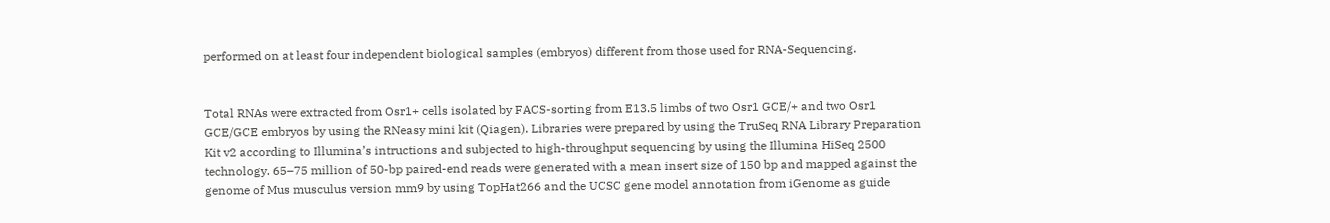performed on at least four independent biological samples (embryos) different from those used for RNA-Sequencing.


Total RNAs were extracted from Osr1+ cells isolated by FACS-sorting from E13.5 limbs of two Osr1 GCE/+ and two Osr1 GCE/GCE embryos by using the RNeasy mini kit (Qiagen). Libraries were prepared by using the TruSeq RNA Library Preparation Kit v2 according to Illumina’s intructions and subjected to high-throughput sequencing by using the Illumina HiSeq 2500 technology. 65–75 million of 50-bp paired-end reads were generated with a mean insert size of 150 bp and mapped against the genome of Mus musculus version mm9 by using TopHat266 and the UCSC gene model annotation from iGenome as guide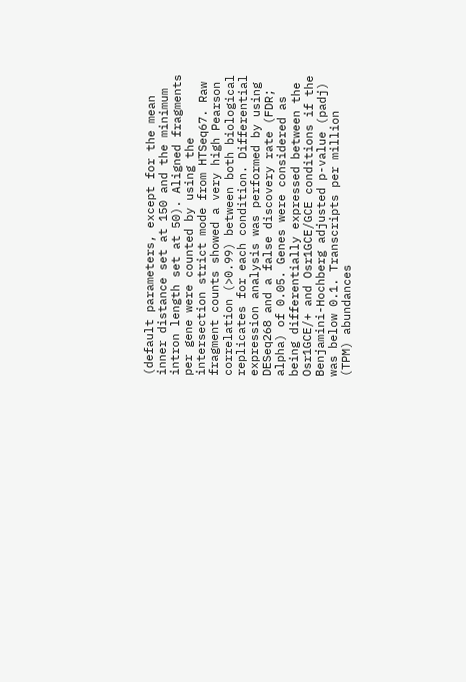(default parameters, except for the mean inner distance set at 150 and the minimum intron length set at 50). Aligned fragments per gene were counted by using the intersection strict mode from HTSeq67. Raw fragment counts showed a very high Pearson correlation (>0.99) between both biological replicates for each condition. Differential expression analysis was performed by using DESeq268 and a false discovery rate (FDR; alpha) of 0.05. Genes were considered as being differentially expressed between the Osr1GCE/+ and Osr1GCE/GCE conditions if the Benjamini-Hochberg adjusted p-value (padj) was below 0.1. Transcripts per million (TPM) abundances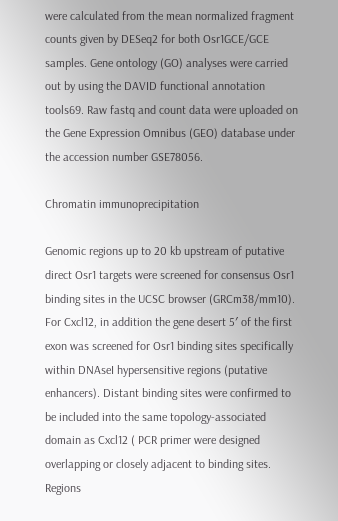were calculated from the mean normalized fragment counts given by DESeq2 for both Osr1GCE/GCE samples. Gene ontology (GO) analyses were carried out by using the DAVID functional annotation tools69. Raw fastq and count data were uploaded on the Gene Expression Omnibus (GEO) database under the accession number GSE78056.

Chromatin immunoprecipitation

Genomic regions up to 20 kb upstream of putative direct Osr1 targets were screened for consensus Osr1 binding sites in the UCSC browser (GRCm38/mm10). For Cxcl12, in addition the gene desert 5′ of the first exon was screened for Osr1 binding sites specifically within DNAseI hypersensitive regions (putative enhancers). Distant binding sites were confirmed to be included into the same topology-associated domain as Cxcl12 ( PCR primer were designed overlapping or closely adjacent to binding sites. Regions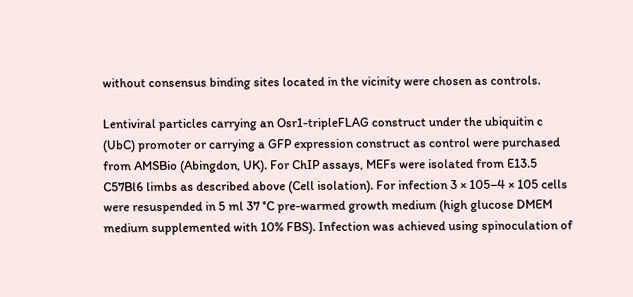without consensus binding sites located in the vicinity were chosen as controls.

Lentiviral particles carrying an Osr1-tripleFLAG construct under the ubiquitin c (UbC) promoter or carrying a GFP expression construct as control were purchased from AMSBio (Abingdon, UK). For ChIP assays, MEFs were isolated from E13.5 C57Bl6 limbs as described above (Cell isolation). For infection 3 × 105–4 × 105 cells were resuspended in 5 ml 37 °C pre-warmed growth medium (high glucose DMEM medium supplemented with 10% FBS). Infection was achieved using spinoculation of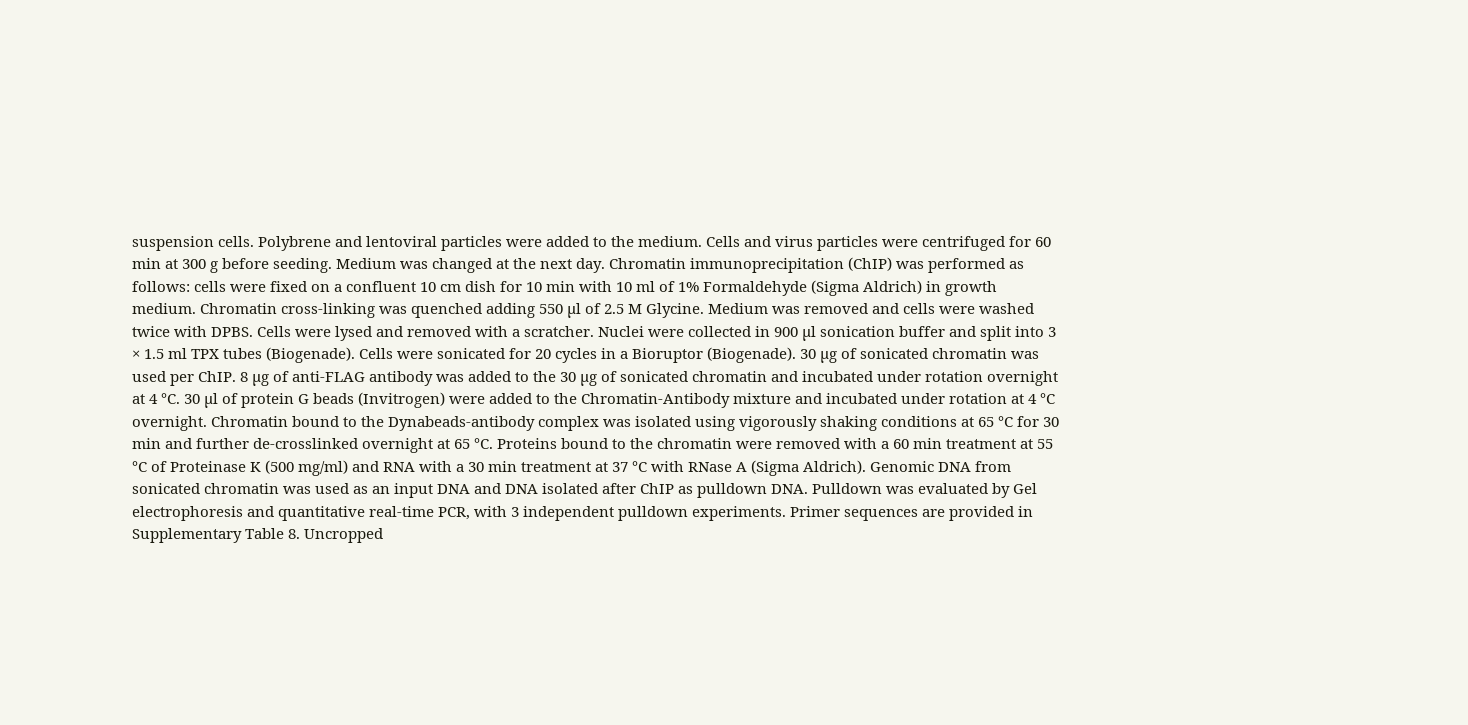suspension cells. Polybrene and lentoviral particles were added to the medium. Cells and virus particles were centrifuged for 60 min at 300 g before seeding. Medium was changed at the next day. Chromatin immunoprecipitation (ChIP) was performed as follows: cells were fixed on a confluent 10 cm dish for 10 min with 10 ml of 1% Formaldehyde (Sigma Aldrich) in growth medium. Chromatin cross-linking was quenched adding 550 µl of 2.5 M Glycine. Medium was removed and cells were washed twice with DPBS. Cells were lysed and removed with a scratcher. Nuclei were collected in 900 µl sonication buffer and split into 3 × 1.5 ml TPX tubes (Biogenade). Cells were sonicated for 20 cycles in a Bioruptor (Biogenade). 30 µg of sonicated chromatin was used per ChIP. 8 µg of anti-FLAG antibody was added to the 30 µg of sonicated chromatin and incubated under rotation overnight at 4 °C. 30 µl of protein G beads (Invitrogen) were added to the Chromatin-Antibody mixture and incubated under rotation at 4 °C overnight. Chromatin bound to the Dynabeads-antibody complex was isolated using vigorously shaking conditions at 65 °C for 30 min and further de-crosslinked overnight at 65 °C. Proteins bound to the chromatin were removed with a 60 min treatment at 55 °C of Proteinase K (500 mg/ml) and RNA with a 30 min treatment at 37 °C with RNase A (Sigma Aldrich). Genomic DNA from sonicated chromatin was used as an input DNA and DNA isolated after ChIP as pulldown DNA. Pulldown was evaluated by Gel electrophoresis and quantitative real-time PCR, with 3 independent pulldown experiments. Primer sequences are provided in Supplementary Table 8. Uncropped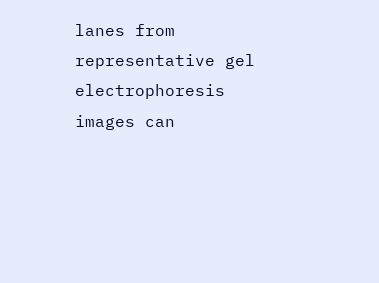lanes from representative gel electrophoresis images can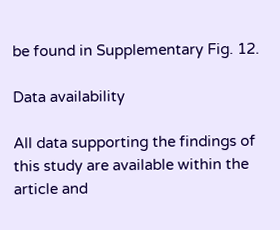be found in Supplementary Fig. 12.

Data availability

All data supporting the findings of this study are available within the article and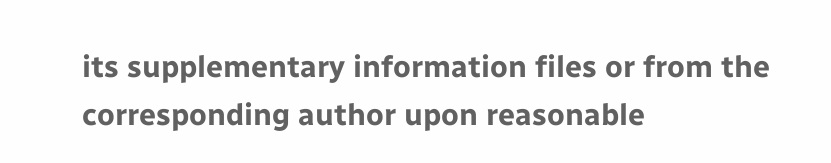its supplementary information files or from the corresponding author upon reasonable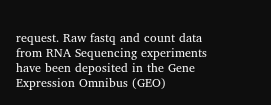request. Raw fastq and count data from RNA Sequencing experiments have been deposited in the Gene Expression Omnibus (GEO)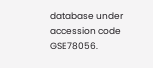database under accession code GSE78056.